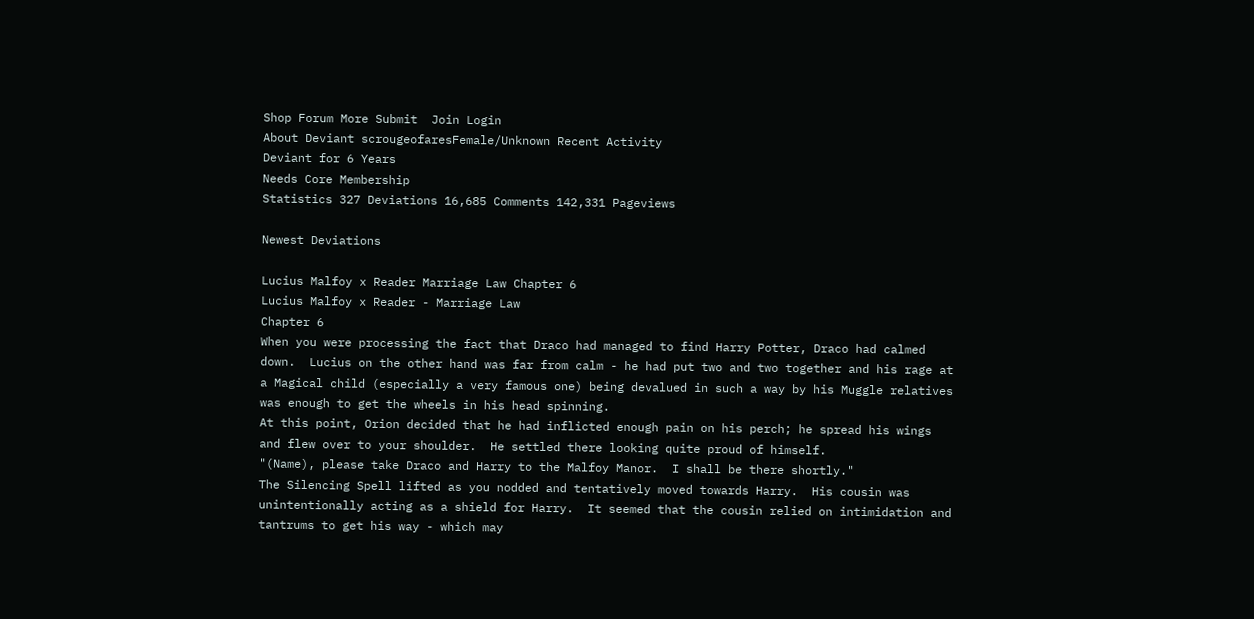Shop Forum More Submit  Join Login
About Deviant scrougeofaresFemale/Unknown Recent Activity
Deviant for 6 Years
Needs Core Membership
Statistics 327 Deviations 16,685 Comments 142,331 Pageviews

Newest Deviations

Lucius Malfoy x Reader Marriage Law Chapter 6
Lucius Malfoy x Reader - Marriage Law
Chapter 6
When you were processing the fact that Draco had managed to find Harry Potter, Draco had calmed down.  Lucius on the other hand was far from calm - he had put two and two together and his rage at a Magical child (especially a very famous one) being devalued in such a way by his Muggle relatives was enough to get the wheels in his head spinning.
At this point, Orion decided that he had inflicted enough pain on his perch; he spread his wings and flew over to your shoulder.  He settled there looking quite proud of himself.
"(Name), please take Draco and Harry to the Malfoy Manor.  I shall be there shortly."
The Silencing Spell lifted as you nodded and tentatively moved towards Harry.  His cousin was unintentionally acting as a shield for Harry.  It seemed that the cousin relied on intimidation and tantrums to get his way - which may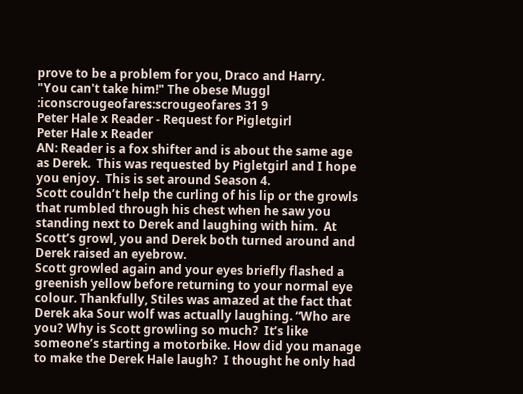prove to be a problem for you, Draco and Harry.
"You can't take him!" The obese Muggl
:iconscrougeofares:scrougeofares 31 9
Peter Hale x Reader - Request for Pigletgirl
Peter Hale x Reader
AN: Reader is a fox shifter and is about the same age as Derek.  This was requested by Pigletgirl and I hope you enjoy.  This is set around Season 4.
Scott couldn’t help the curling of his lip or the growls that rumbled through his chest when he saw you standing next to Derek and laughing with him.  At Scott’s growl, you and Derek both turned around and Derek raised an eyebrow.
Scott growled again and your eyes briefly flashed a greenish yellow before returning to your normal eye colour. Thankfully, Stiles was amazed at the fact that Derek aka Sour wolf was actually laughing. “Who are you? Why is Scott growling so much?  It’s like someone’s starting a motorbike. How did you manage to make the Derek Hale laugh?  I thought he only had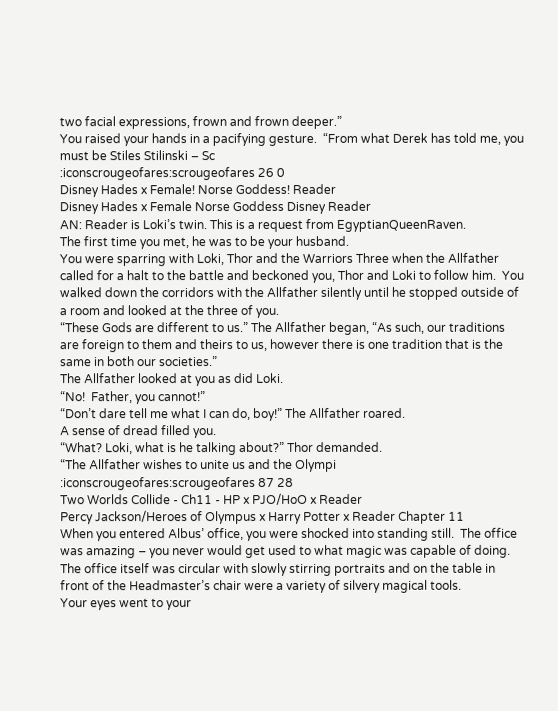two facial expressions, frown and frown deeper.”
You raised your hands in a pacifying gesture.  “From what Derek has told me, you must be Stiles Stilinski – Sc
:iconscrougeofares:scrougeofares 26 0
Disney Hades x Female! Norse Goddess! Reader
Disney Hades x Female Norse Goddess Disney Reader
AN: Reader is Loki’s twin. This is a request from EgyptianQueenRaven.
The first time you met, he was to be your husband.
You were sparring with Loki, Thor and the Warriors Three when the Allfather called for a halt to the battle and beckoned you, Thor and Loki to follow him.  You walked down the corridors with the Allfather silently until he stopped outside of a room and looked at the three of you.
“These Gods are different to us.” The Allfather began, “As such, our traditions are foreign to them and theirs to us, however there is one tradition that is the same in both our societies.”
The Allfather looked at you as did Loki.
“No!  Father, you cannot!”
“Don’t dare tell me what I can do, boy!” The Allfather roared.
A sense of dread filled you.
“What? Loki, what is he talking about?” Thor demanded.
“The Allfather wishes to unite us and the Olympi
:iconscrougeofares:scrougeofares 87 28
Two Worlds Collide - Ch11 - HP x PJO/HoO x Reader
Percy Jackson/Heroes of Olympus x Harry Potter x Reader Chapter 11
When you entered Albus’ office, you were shocked into standing still.  The office was amazing – you never would get used to what magic was capable of doing.  The office itself was circular with slowly stirring portraits and on the table in front of the Headmaster’s chair were a variety of silvery magical tools.
Your eyes went to your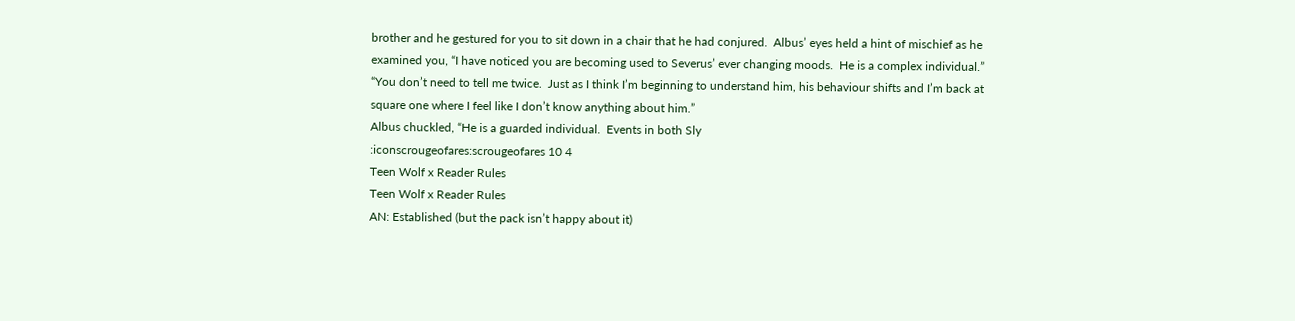brother and he gestured for you to sit down in a chair that he had conjured.  Albus’ eyes held a hint of mischief as he examined you, “I have noticed you are becoming used to Severus’ ever changing moods.  He is a complex individual.”
“You don’t need to tell me twice.  Just as I think I’m beginning to understand him, his behaviour shifts and I’m back at square one where I feel like I don’t know anything about him.”
Albus chuckled, “He is a guarded individual.  Events in both Sly
:iconscrougeofares:scrougeofares 10 4
Teen Wolf x Reader Rules
Teen Wolf x Reader Rules
AN: Established (but the pack isn’t happy about it)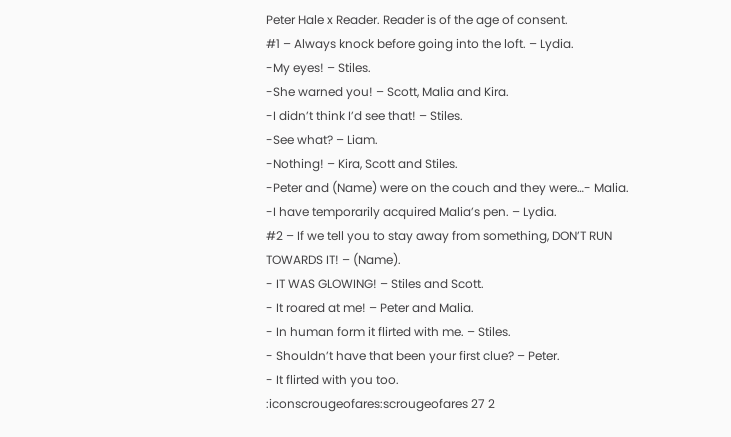Peter Hale x Reader. Reader is of the age of consent.
#1 – Always knock before going into the loft. – Lydia.
-My eyes! – Stiles.
-She warned you! – Scott, Malia and Kira.
-I didn’t think I’d see that! – Stiles.
-See what? – Liam.
-Nothing! – Kira, Scott and Stiles.
-Peter and (Name) were on the couch and they were…- Malia.
-I have temporarily acquired Malia’s pen. – Lydia.
#2 – If we tell you to stay away from something, DON’T RUN TOWARDS IT! – (Name).
- IT WAS GLOWING! – Stiles and Scott.
- It roared at me! – Peter and Malia.
- In human form it flirted with me. – Stiles.
- Shouldn’t have that been your first clue? – Peter.
- It flirted with you too.
:iconscrougeofares:scrougeofares 27 2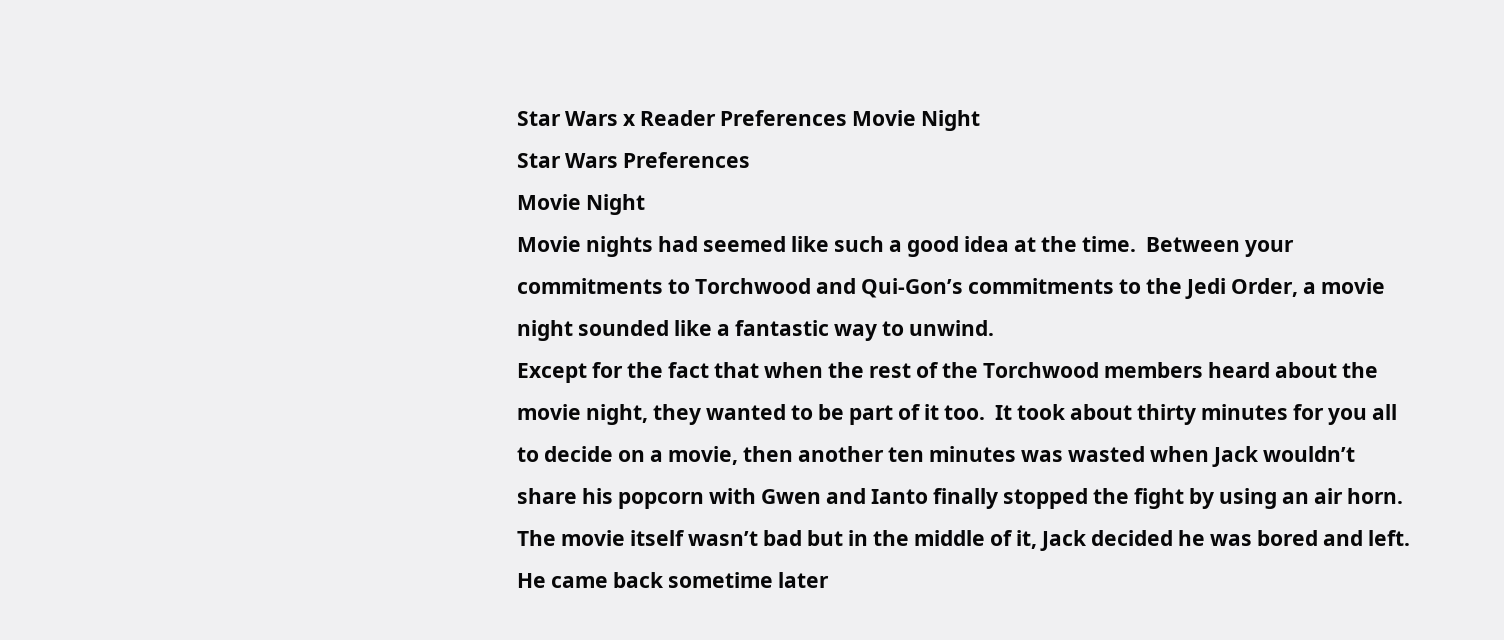Star Wars x Reader Preferences Movie Night
Star Wars Preferences
Movie Night
Movie nights had seemed like such a good idea at the time.  Between your commitments to Torchwood and Qui-Gon’s commitments to the Jedi Order, a movie night sounded like a fantastic way to unwind.
Except for the fact that when the rest of the Torchwood members heard about the movie night, they wanted to be part of it too.  It took about thirty minutes for you all to decide on a movie, then another ten minutes was wasted when Jack wouldn’t share his popcorn with Gwen and Ianto finally stopped the fight by using an air horn.
The movie itself wasn’t bad but in the middle of it, Jack decided he was bored and left.   He came back sometime later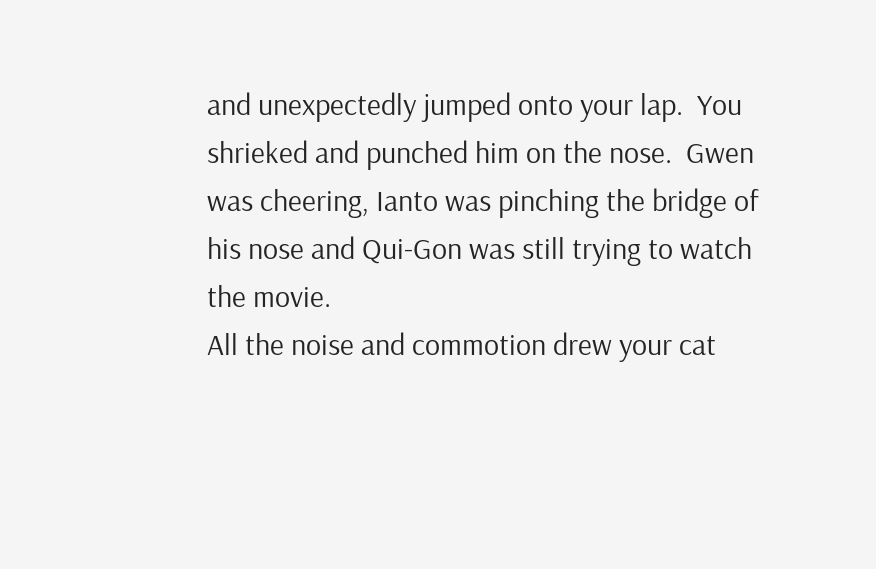and unexpectedly jumped onto your lap.  You shrieked and punched him on the nose.  Gwen was cheering, Ianto was pinching the bridge of his nose and Qui-Gon was still trying to watch the movie.
All the noise and commotion drew your cat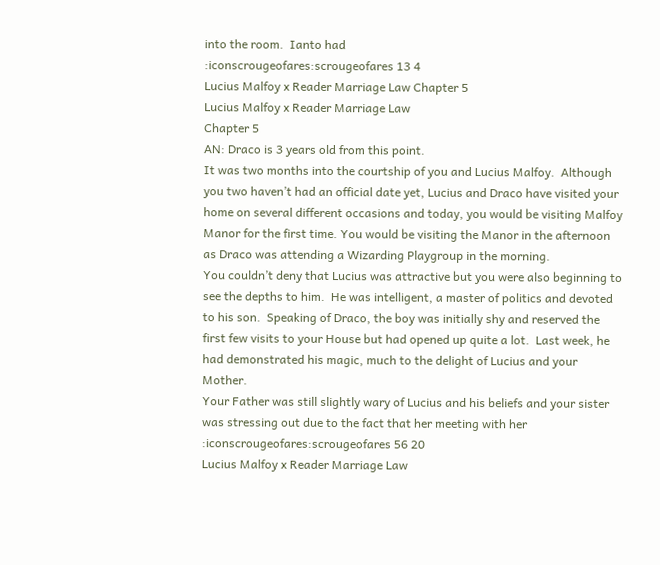into the room.  Ianto had
:iconscrougeofares:scrougeofares 13 4
Lucius Malfoy x Reader Marriage Law Chapter 5
Lucius Malfoy x Reader Marriage Law
Chapter 5
AN: Draco is 3 years old from this point.
It was two months into the courtship of you and Lucius Malfoy.  Although you two haven’t had an official date yet, Lucius and Draco have visited your home on several different occasions and today, you would be visiting Malfoy Manor for the first time. You would be visiting the Manor in the afternoon as Draco was attending a Wizarding Playgroup in the morning.
You couldn’t deny that Lucius was attractive but you were also beginning to see the depths to him.  He was intelligent, a master of politics and devoted to his son.  Speaking of Draco, the boy was initially shy and reserved the first few visits to your House but had opened up quite a lot.  Last week, he had demonstrated his magic, much to the delight of Lucius and your Mother.
Your Father was still slightly wary of Lucius and his beliefs and your sister was stressing out due to the fact that her meeting with her
:iconscrougeofares:scrougeofares 56 20
Lucius Malfoy x Reader Marriage Law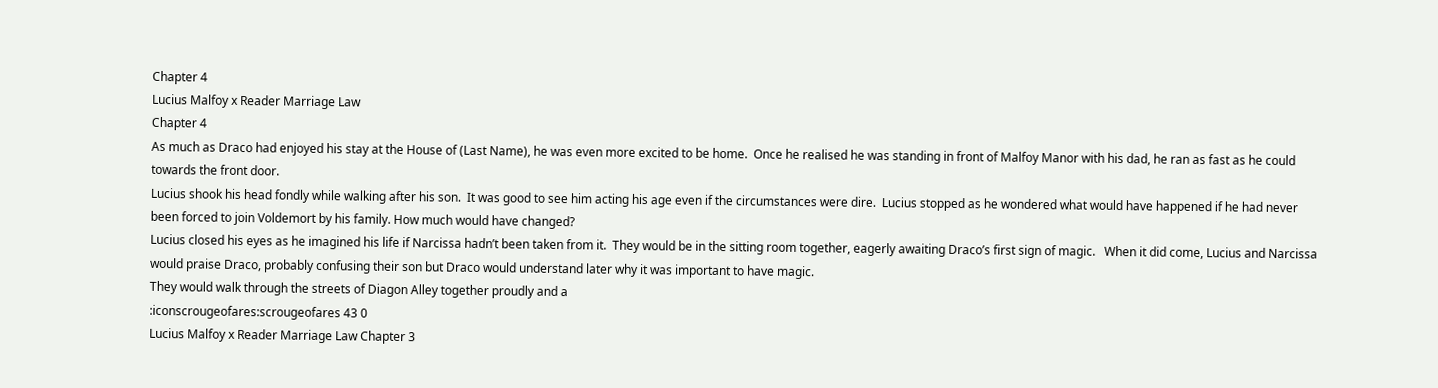Chapter 4
Lucius Malfoy x Reader Marriage Law
Chapter 4
As much as Draco had enjoyed his stay at the House of (Last Name), he was even more excited to be home.  Once he realised he was standing in front of Malfoy Manor with his dad, he ran as fast as he could towards the front door.
Lucius shook his head fondly while walking after his son.  It was good to see him acting his age even if the circumstances were dire.  Lucius stopped as he wondered what would have happened if he had never been forced to join Voldemort by his family. How much would have changed?
Lucius closed his eyes as he imagined his life if Narcissa hadn’t been taken from it.  They would be in the sitting room together, eagerly awaiting Draco’s first sign of magic.   When it did come, Lucius and Narcissa would praise Draco, probably confusing their son but Draco would understand later why it was important to have magic.
They would walk through the streets of Diagon Alley together proudly and a
:iconscrougeofares:scrougeofares 43 0
Lucius Malfoy x Reader Marriage Law Chapter 3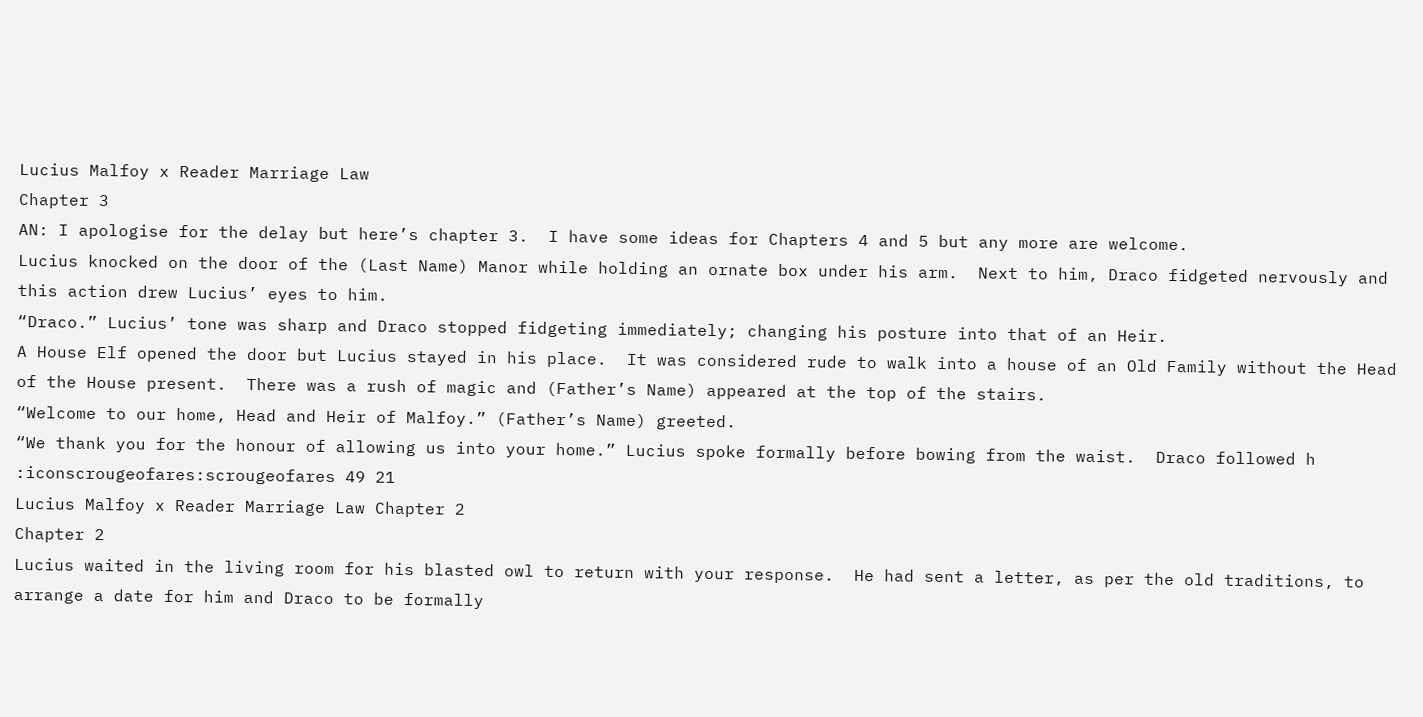Lucius Malfoy x Reader Marriage Law
Chapter 3
AN: I apologise for the delay but here’s chapter 3.  I have some ideas for Chapters 4 and 5 but any more are welcome.
Lucius knocked on the door of the (Last Name) Manor while holding an ornate box under his arm.  Next to him, Draco fidgeted nervously and this action drew Lucius’ eyes to him.
“Draco.” Lucius’ tone was sharp and Draco stopped fidgeting immediately; changing his posture into that of an Heir.
A House Elf opened the door but Lucius stayed in his place.  It was considered rude to walk into a house of an Old Family without the Head of the House present.  There was a rush of magic and (Father’s Name) appeared at the top of the stairs.
“Welcome to our home, Head and Heir of Malfoy.” (Father’s Name) greeted.
“We thank you for the honour of allowing us into your home.” Lucius spoke formally before bowing from the waist.  Draco followed h
:iconscrougeofares:scrougeofares 49 21
Lucius Malfoy x Reader Marriage Law Chapter 2
Chapter 2
Lucius waited in the living room for his blasted owl to return with your response.  He had sent a letter, as per the old traditions, to arrange a date for him and Draco to be formally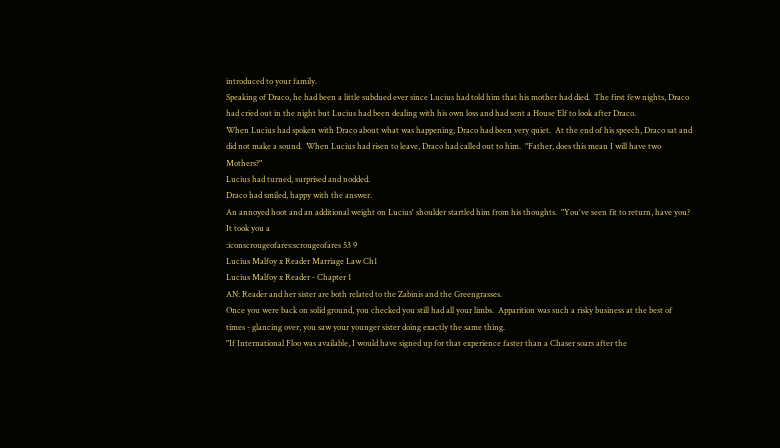introduced to your family.
Speaking of Draco, he had been a little subdued ever since Lucius had told him that his mother had died.  The first few nights, Draco had cried out in the night but Lucius had been dealing with his own loss and had sent a House Elf to look after Draco.
When Lucius had spoken with Draco about what was happening, Draco had been very quiet.  At the end of his speech, Draco sat and did not make a sound.  When Lucius had risen to leave, Draco had called out to him.  "Father, does this mean I will have two Mothers?"
Lucius had turned, surprised and nodded.
Draco had smiled, happy with the answer.
An annoyed hoot and an additional weight on Lucius' shoulder startled him from his thoughts.  "You've seen fit to return, have you?  It took you a
:iconscrougeofares:scrougeofares 53 9
Lucius Malfoy x Reader Marriage Law Ch1
Lucius Malfoy x Reader - Chapter 1
AN: Reader and her sister are both related to the Zabinis and the Greengrasses.
Once you were back on solid ground, you checked you still had all your limbs.  Apparition was such a risky business at the best of times - glancing over, you saw your younger sister doing exactly the same thing.
"If International Floo was available, I would have signed up for that experience faster than a Chaser soars after the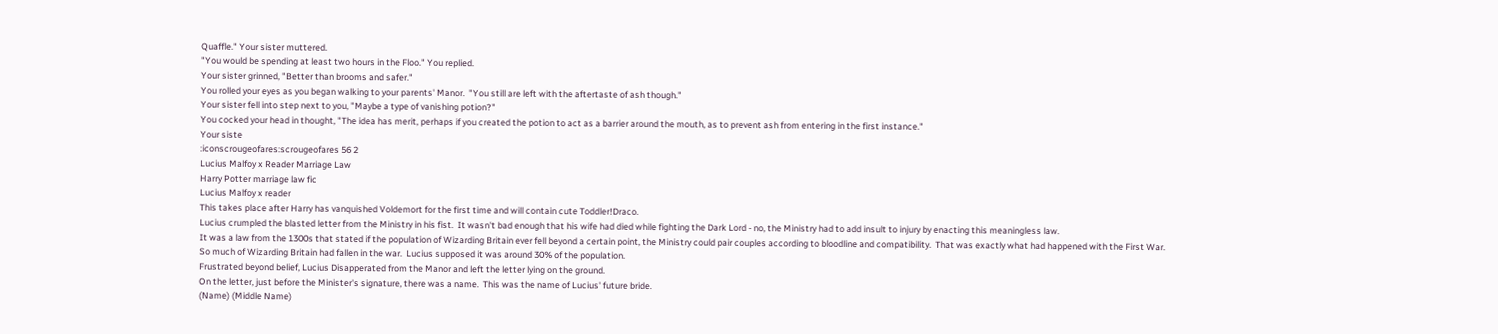Quaffle." Your sister muttered.
"You would be spending at least two hours in the Floo." You replied.
Your sister grinned, "Better than brooms and safer."
You rolled your eyes as you began walking to your parents' Manor.  "You still are left with the aftertaste of ash though."
Your sister fell into step next to you, "Maybe a type of vanishing potion?"
You cocked your head in thought, "The idea has merit, perhaps if you created the potion to act as a barrier around the mouth, as to prevent ash from entering in the first instance."
Your siste
:iconscrougeofares:scrougeofares 56 2
Lucius Malfoy x Reader Marriage Law
Harry Potter marriage law fic
Lucius Malfoy x reader
This takes place after Harry has vanquished Voldemort for the first time and will contain cute Toddler!Draco.
Lucius crumpled the blasted letter from the Ministry in his fist.  It wasn't bad enough that his wife had died while fighting the Dark Lord - no, the Ministry had to add insult to injury by enacting this meaningless law.
It was a law from the 1300s that stated if the population of Wizarding Britain ever fell beyond a certain point, the Ministry could pair couples according to bloodline and compatibility.  That was exactly what had happened with the First War.
So much of Wizarding Britain had fallen in the war.  Lucius supposed it was around 30% of the population.
Frustrated beyond belief, Lucius Disapperated from the Manor and left the letter lying on the ground.
On the letter, just before the Minister's signature, there was a name.  This was the name of Lucius' future bride.
(Name) (Middle Name)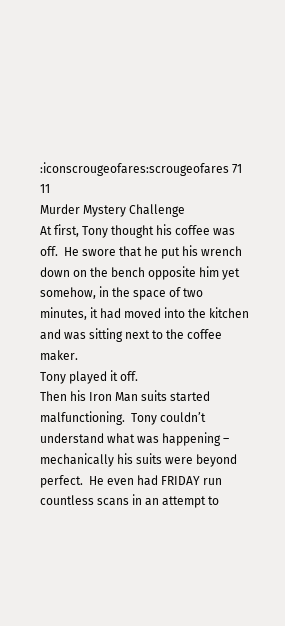:iconscrougeofares:scrougeofares 71 11
Murder Mystery Challenge
At first, Tony thought his coffee was off.  He swore that he put his wrench down on the bench opposite him yet somehow, in the space of two minutes, it had moved into the kitchen and was sitting next to the coffee maker.
Tony played it off.
Then his Iron Man suits started malfunctioning.  Tony couldn’t understand what was happening – mechanically his suits were beyond perfect.  He even had FRIDAY run countless scans in an attempt to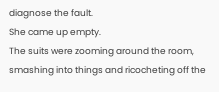diagnose the fault.
She came up empty.
The suits were zooming around the room, smashing into things and ricocheting off the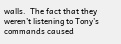walls.  The fact that they weren’t listening to Tony’s commands caused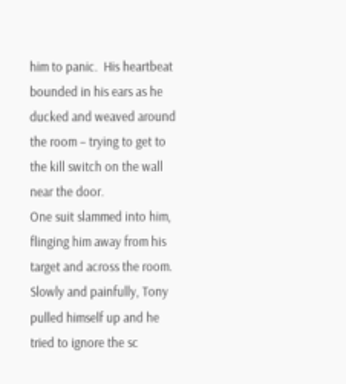him to panic.  His heartbeat bounded in his ears as he ducked and weaved around the room – trying to get to the kill switch on the wall near the door.
One suit slammed into him, flinging him away from his target and across the room.  Slowly and painfully, Tony pulled himself up and he tried to ignore the sc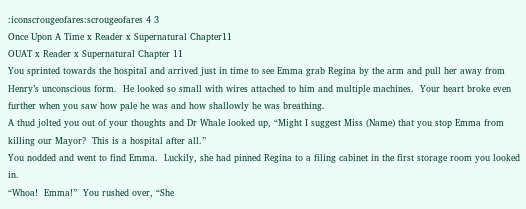:iconscrougeofares:scrougeofares 4 3
Once Upon A Time x Reader x Supernatural Chapter11
OUAT x Reader x Supernatural Chapter 11
You sprinted towards the hospital and arrived just in time to see Emma grab Regina by the arm and pull her away from Henry’s unconscious form.  He looked so small with wires attached to him and multiple machines.  Your heart broke even further when you saw how pale he was and how shallowly he was breathing.
A thud jolted you out of your thoughts and Dr Whale looked up, “Might I suggest Miss (Name) that you stop Emma from killing our Mayor?  This is a hospital after all.”
You nodded and went to find Emma.  Luckily, she had pinned Regina to a filing cabinet in the first storage room you looked in.
“Whoa!  Emma!”  You rushed over, “She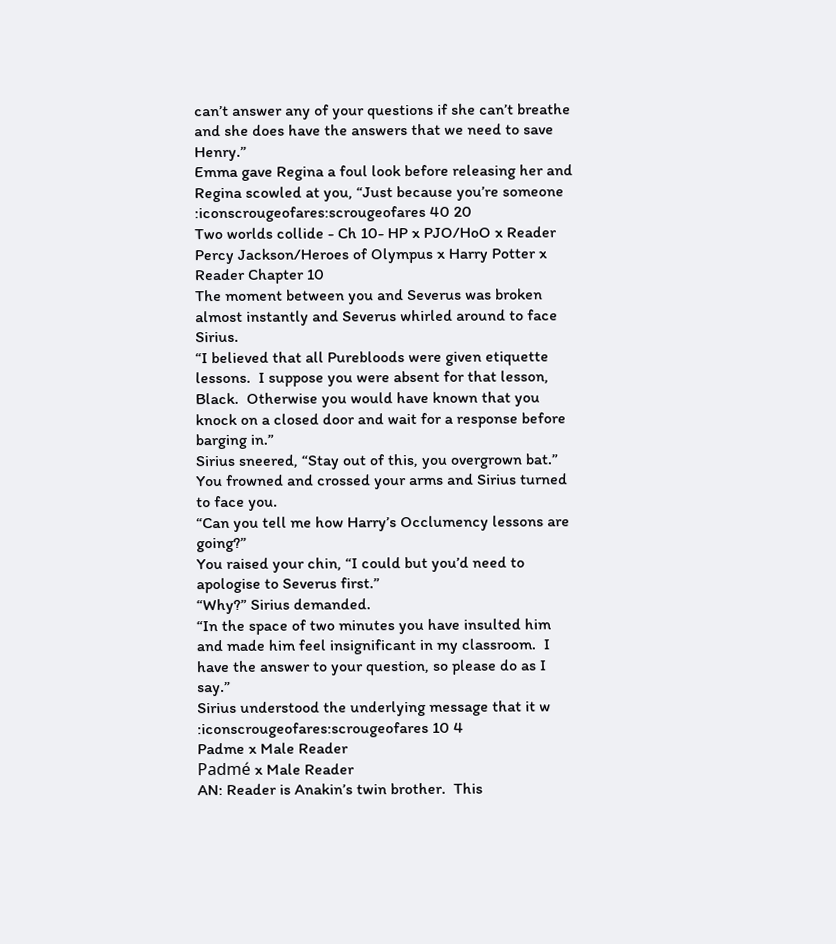can’t answer any of your questions if she can’t breathe and she does have the answers that we need to save Henry.”
Emma gave Regina a foul look before releasing her and Regina scowled at you, “Just because you’re someone
:iconscrougeofares:scrougeofares 40 20
Two worlds collide - Ch 10- HP x PJO/HoO x Reader
Percy Jackson/Heroes of Olympus x Harry Potter x Reader Chapter 10
The moment between you and Severus was broken almost instantly and Severus whirled around to face Sirius.
“I believed that all Purebloods were given etiquette lessons.  I suppose you were absent for that lesson, Black.  Otherwise you would have known that you knock on a closed door and wait for a response before barging in.”
Sirius sneered, “Stay out of this, you overgrown bat.”
You frowned and crossed your arms and Sirius turned to face you.
“Can you tell me how Harry’s Occlumency lessons are going?”
You raised your chin, “I could but you’d need to apologise to Severus first.”
“Why?” Sirius demanded.
“In the space of two minutes you have insulted him and made him feel insignificant in my classroom.  I have the answer to your question, so please do as I say.”
Sirius understood the underlying message that it w
:iconscrougeofares:scrougeofares 10 4
Padme x Male Reader
Padmé x Male Reader
AN: Reader is Anakin’s twin brother.  This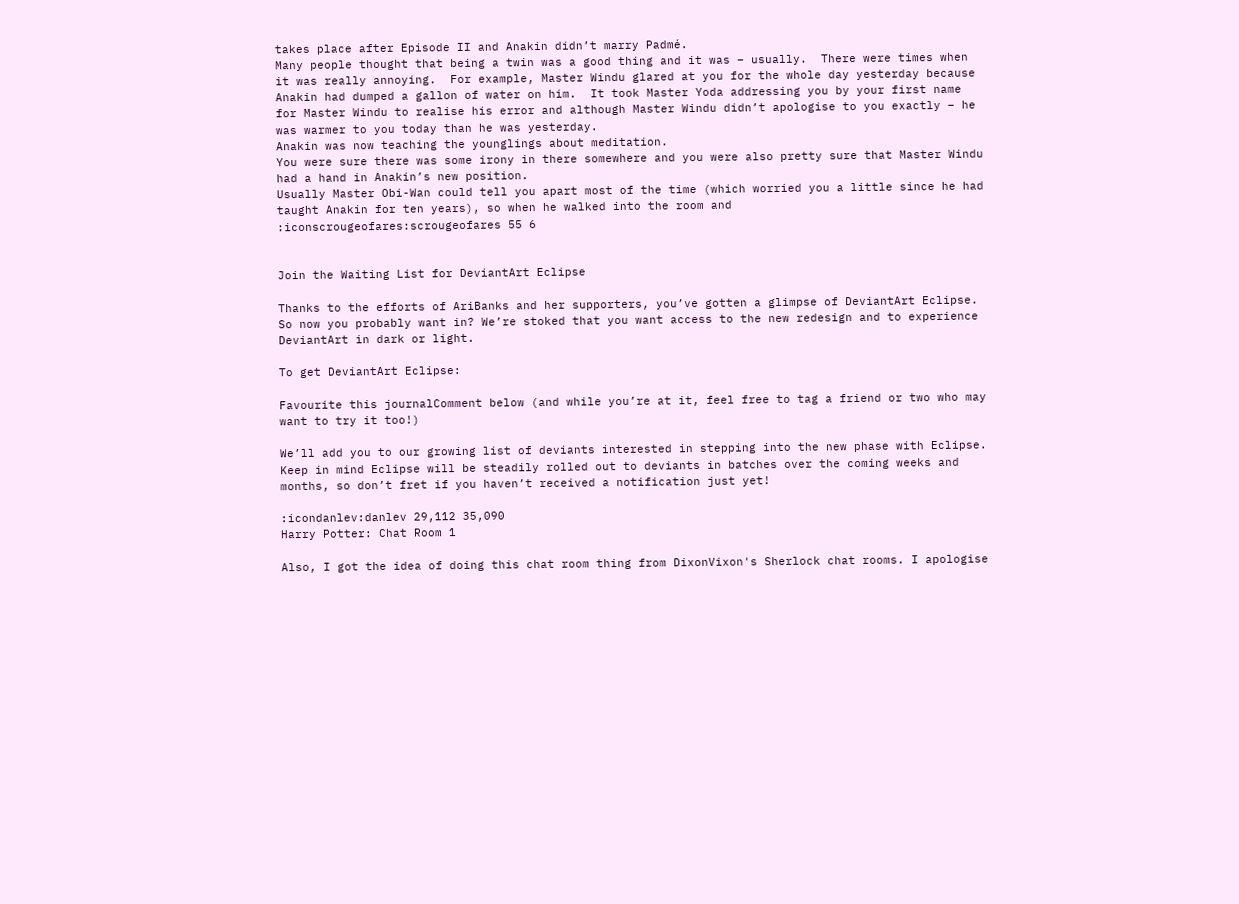takes place after Episode II and Anakin didn’t marry Padmé.
Many people thought that being a twin was a good thing and it was – usually.  There were times when it was really annoying.  For example, Master Windu glared at you for the whole day yesterday because Anakin had dumped a gallon of water on him.  It took Master Yoda addressing you by your first name for Master Windu to realise his error and although Master Windu didn’t apologise to you exactly – he was warmer to you today than he was yesterday.
Anakin was now teaching the younglings about meditation.
You were sure there was some irony in there somewhere and you were also pretty sure that Master Windu had a hand in Anakin’s new position.
Usually Master Obi-Wan could tell you apart most of the time (which worried you a little since he had taught Anakin for ten years), so when he walked into the room and
:iconscrougeofares:scrougeofares 55 6


Join the Waiting List for DeviantArt Eclipse

Thanks to the efforts of AriBanks and her supporters, you’ve gotten a glimpse of DeviantArt Eclipse. So now you probably want in? We’re stoked that you want access to the new redesign and to experience DeviantArt in dark or light.

To get DeviantArt Eclipse:

Favourite this journalComment below (and while you’re at it, feel free to tag a friend or two who may want to try it too!)

We’ll add you to our growing list of deviants interested in stepping into the new phase with Eclipse. Keep in mind Eclipse will be steadily rolled out to deviants in batches over the coming weeks and months, so don’t fret if you haven’t received a notification just yet!

:icondanlev:danlev 29,112 35,090
Harry Potter: Chat Room 1

Also, I got the idea of doing this chat room thing from DixonVixon's Sherlock chat rooms. I apologise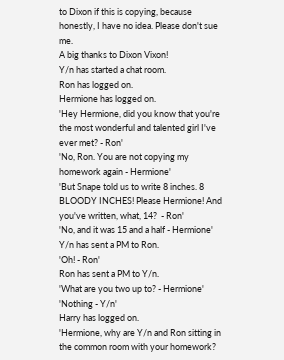to Dixon if this is copying, because honestly, I have no idea. Please don't sue me.
A big thanks to Dixon Vixon!
Y/n has started a chat room.
Ron has logged on.
Hermione has logged on.
'Hey Hermione, did you know that you're the most wonderful and talented girl I've ever met? - Ron'
'No, Ron. You are not copying my homework again - Hermione'
'But Snape told us to write 8 inches. 8 BLOODY INCHES! Please Hermione! And you've written, what, 14?  - Ron'
'No, and it was 15 and a half - Hermione'
Y/n has sent a PM to Ron.
'Oh! - Ron'
Ron has sent a PM to Y/n.
'What are you two up to? - Hermione'
'Nothing - Y/n'
Harry has logged on.
'Hermione, why are Y/n and Ron sitting in the common room with your homework?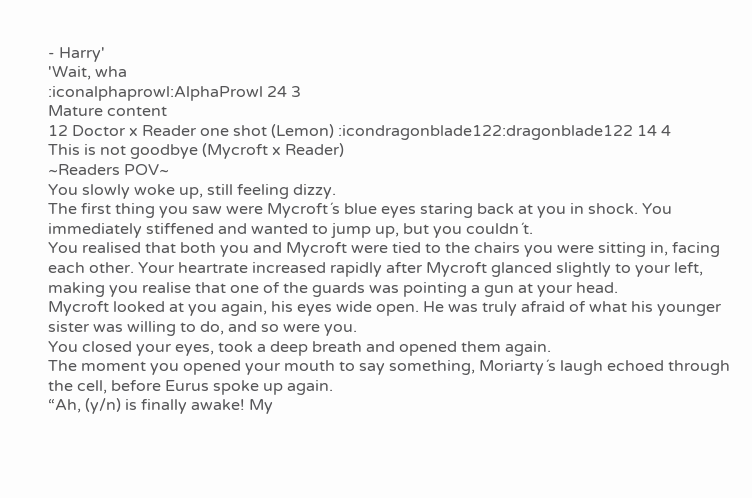- Harry'
'Wait, wha
:iconalphaprowl:AlphaProwl 24 3
Mature content
12 Doctor x Reader one shot (Lemon) :icondragonblade122:dragonblade122 14 4
This is not goodbye (Mycroft x Reader)
~Readers POV~
You slowly woke up, still feeling dizzy.
The first thing you saw were Mycroft´s blue eyes staring back at you in shock. You immediately stiffened and wanted to jump up, but you couldn´t.
You realised that both you and Mycroft were tied to the chairs you were sitting in, facing each other. Your heartrate increased rapidly after Mycroft glanced slightly to your left, making you realise that one of the guards was pointing a gun at your head.
Mycroft looked at you again, his eyes wide open. He was truly afraid of what his younger sister was willing to do, and so were you.
You closed your eyes, took a deep breath and opened them again.
The moment you opened your mouth to say something, Moriarty´s laugh echoed through the cell, before Eurus spoke up again.
“Ah, (y/n) is finally awake! My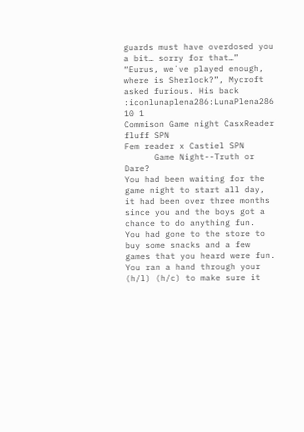guards must have overdosed you a bit… sorry for that…”
“Eurus, we´ve played enough, where is Sherlock?”, Mycroft asked furious. His back
:iconlunaplena286:LunaPlena286 10 1
Commison Game night CasxReader fluff SPN
Fem reader x Castiel SPN
      Game Night--Truth or Dare?
You had been waiting for the game night to start all day, it had been over three months since you and the boys got a chance to do anything fun.
You had gone to the store to buy some snacks and a few games that you heard were fun. You ran a hand through your (h/l) (h/c) to make sure it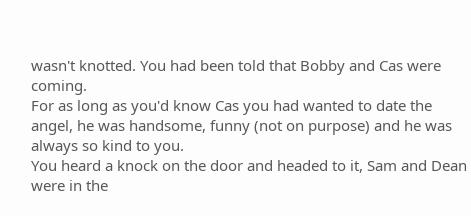wasn't knotted. You had been told that Bobby and Cas were coming.
For as long as you'd know Cas you had wanted to date the angel, he was handsome, funny (not on purpose) and he was always so kind to you.
You heard a knock on the door and headed to it, Sam and Dean were in the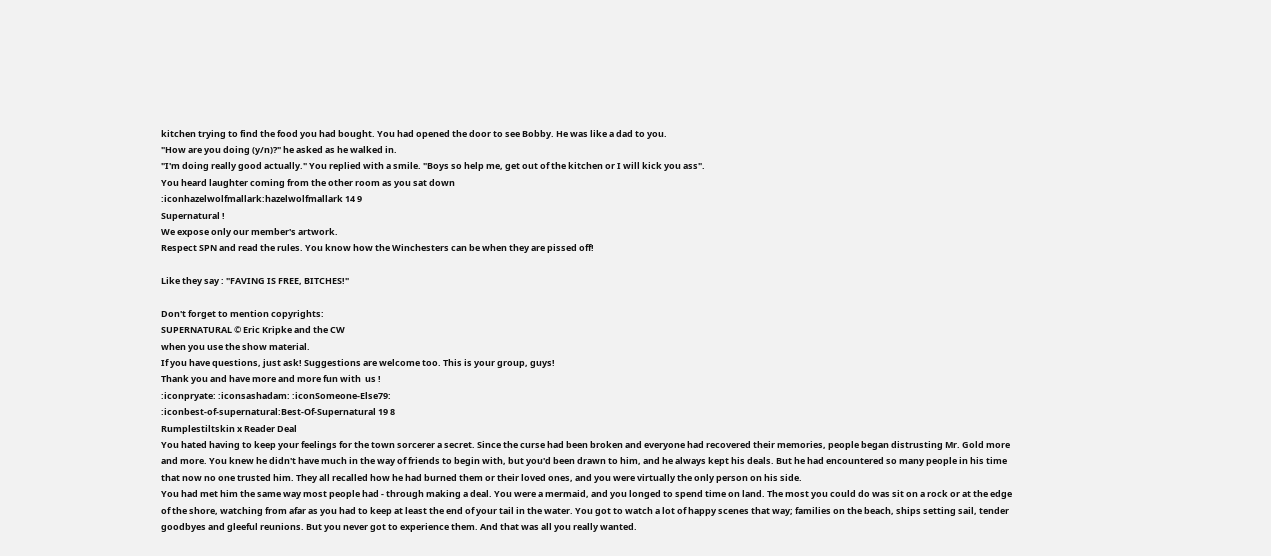kitchen trying to find the food you had bought. You had opened the door to see Bobby. He was like a dad to you.
"How are you doing (y/n)?" he asked as he walked in.
"I'm doing really good actually." You replied with a smile. "Boys so help me, get out of the kitchen or I will kick you ass".
You heard laughter coming from the other room as you sat down
:iconhazelwolfmallark:hazelwolfmallark 14 9
Supernatural !
We expose only our member's artwork.
Respect SPN and read the rules. You know how the Winchesters can be when they are pissed off!

Like they say : "FAVING IS FREE, BITCHES!"

Don't forget to mention copyrights:
SUPERNATURAL © Eric Kripke and the CW
when you use the show material.
If you have questions, just ask! Suggestions are welcome too. This is your group, guys!
Thank you and have more and more fun with  us !
:iconpryate: :iconsashadam: :iconSomeone-Else79:
:iconbest-of-supernatural:Best-Of-Supernatural 19 8
Rumplestiltskin x Reader Deal
You hated having to keep your feelings for the town sorcerer a secret. Since the curse had been broken and everyone had recovered their memories, people began distrusting Mr. Gold more and more. You knew he didn't have much in the way of friends to begin with, but you'd been drawn to him, and he always kept his deals. But he had encountered so many people in his time that now no one trusted him. They all recalled how he had burned them or their loved ones, and you were virtually the only person on his side.
You had met him the same way most people had - through making a deal. You were a mermaid, and you longed to spend time on land. The most you could do was sit on a rock or at the edge of the shore, watching from afar as you had to keep at least the end of your tail in the water. You got to watch a lot of happy scenes that way; families on the beach, ships setting sail, tender goodbyes and gleeful reunions. But you never got to experience them. And that was all you really wanted.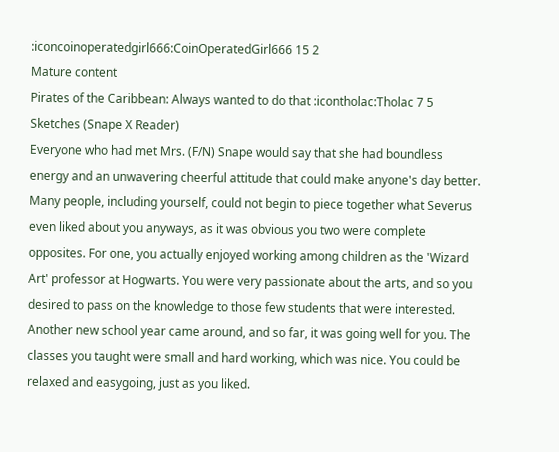:iconcoinoperatedgirl666:CoinOperatedGirl666 15 2
Mature content
Pirates of the Caribbean: Always wanted to do that :icontholac:Tholac 7 5
Sketches (Snape X Reader)
Everyone who had met Mrs. (F/N) Snape would say that she had boundless energy and an unwavering cheerful attitude that could make anyone's day better.
Many people, including yourself, could not begin to piece together what Severus even liked about you anyways, as it was obvious you two were complete opposites. For one, you actually enjoyed working among children as the 'Wizard Art' professor at Hogwarts. You were very passionate about the arts, and so you desired to pass on the knowledge to those few students that were interested.
Another new school year came around, and so far, it was going well for you. The classes you taught were small and hard working, which was nice. You could be relaxed and easygoing, just as you liked.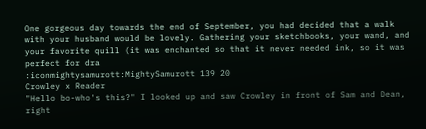One gorgeous day towards the end of September, you had decided that a walk with your husband would be lovely. Gathering your sketchbooks, your wand, and your favorite quill (it was enchanted so that it never needed ink, so it was perfect for dra
:iconmightysamurott:MightySamurott 139 20
Crowley x Reader
"Hello bo-who's this?" I looked up and saw Crowley in front of Sam and Dean, right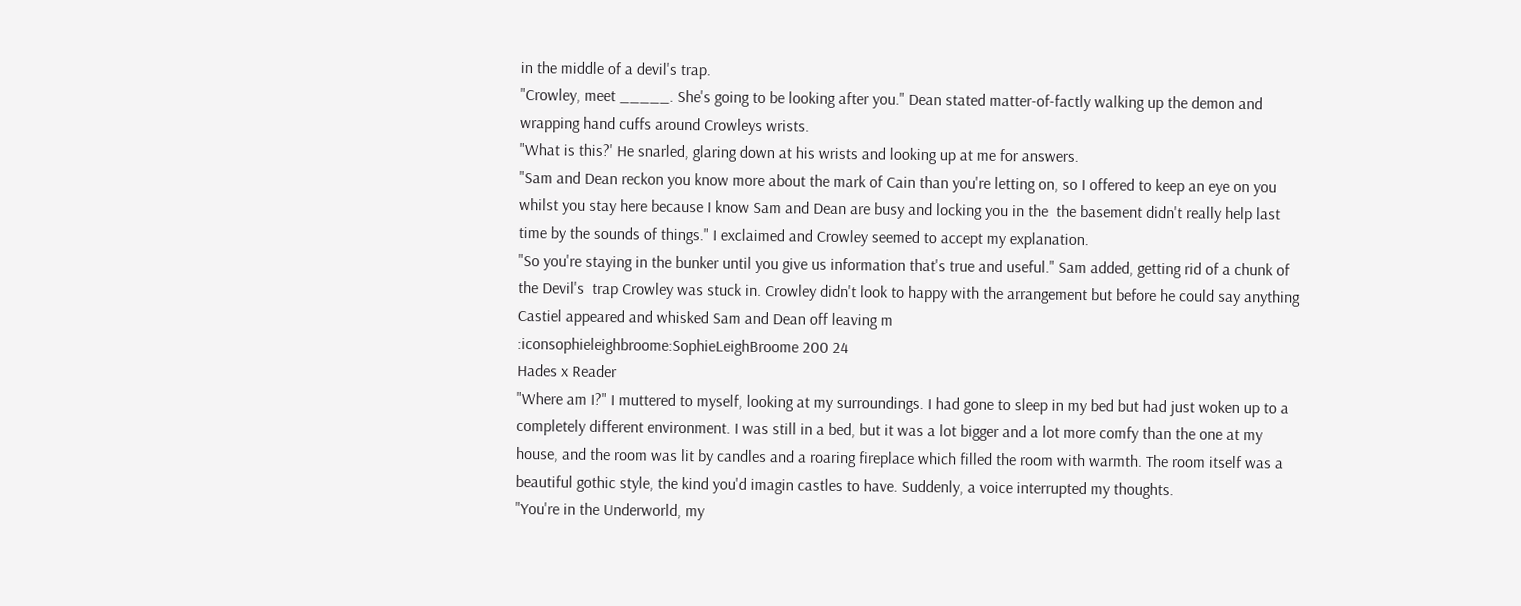in the middle of a devil's trap.
"Crowley, meet _____. She's going to be looking after you." Dean stated matter-of-factly walking up the demon and wrapping hand cuffs around Crowleys wrists.
"What is this?' He snarled, glaring down at his wrists and looking up at me for answers.
"Sam and Dean reckon you know more about the mark of Cain than you're letting on, so I offered to keep an eye on you whilst you stay here because I know Sam and Dean are busy and locking you in the  the basement didn't really help last time by the sounds of things." I exclaimed and Crowley seemed to accept my explanation.
"So you're staying in the bunker until you give us information that's true and useful." Sam added, getting rid of a chunk of the Devil's  trap Crowley was stuck in. Crowley didn't look to happy with the arrangement but before he could say anything Castiel appeared and whisked Sam and Dean off leaving m
:iconsophieleighbroome:SophieLeighBroome 200 24
Hades x Reader
"Where am I?" I muttered to myself, looking at my surroundings. I had gone to sleep in my bed but had just woken up to a completely different environment. I was still in a bed, but it was a lot bigger and a lot more comfy than the one at my house, and the room was lit by candles and a roaring fireplace which filled the room with warmth. The room itself was a beautiful gothic style, the kind you'd imagin castles to have. Suddenly, a voice interrupted my thoughts.
"You're in the Underworld, my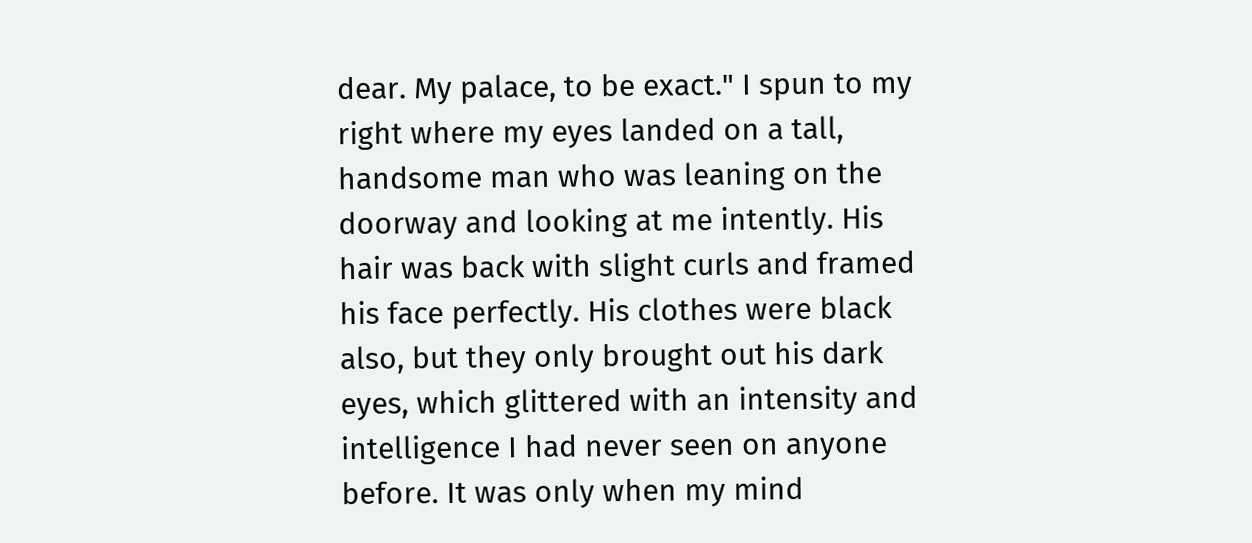dear. My palace, to be exact." I spun to my right where my eyes landed on a tall, handsome man who was leaning on the doorway and looking at me intently. His hair was back with slight curls and framed his face perfectly. His clothes were black also, but they only brought out his dark eyes, which glittered with an intensity and intelligence I had never seen on anyone before. It was only when my mind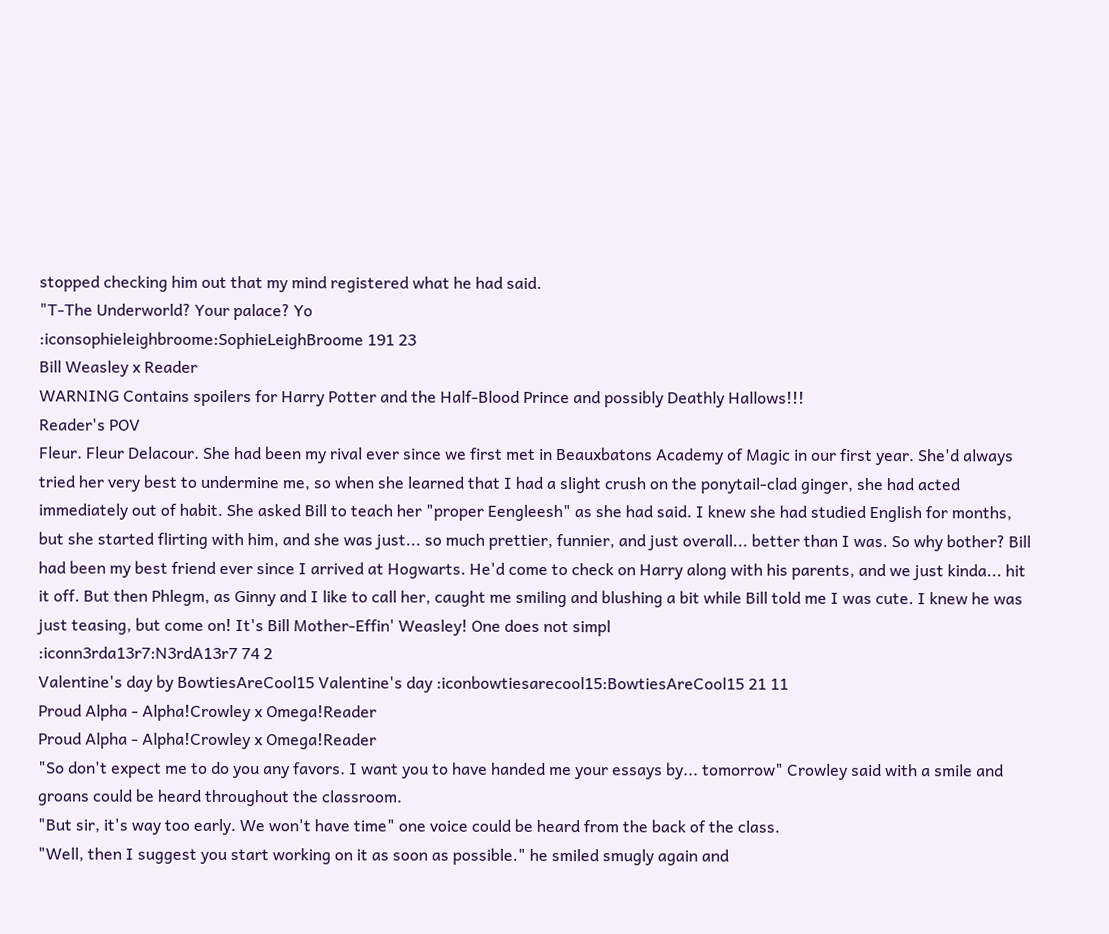stopped checking him out that my mind registered what he had said.
"T-The Underworld? Your palace? Yo
:iconsophieleighbroome:SophieLeighBroome 191 23
Bill Weasley x Reader
WARNING Contains spoilers for Harry Potter and the Half-Blood Prince and possibly Deathly Hallows!!!
Reader's POV
Fleur. Fleur Delacour. She had been my rival ever since we first met in Beauxbatons Academy of Magic in our first year. She'd always tried her very best to undermine me, so when she learned that I had a slight crush on the ponytail-clad ginger, she had acted immediately out of habit. She asked Bill to teach her "proper Eengleesh" as she had said. I knew she had studied English for months, but she started flirting with him, and she was just... so much prettier, funnier, and just overall... better than I was. So why bother? Bill had been my best friend ever since I arrived at Hogwarts. He'd come to check on Harry along with his parents, and we just kinda... hit it off. But then Phlegm, as Ginny and I like to call her, caught me smiling and blushing a bit while Bill told me I was cute. I knew he was just teasing, but come on! It's Bill Mother-Effin' Weasley! One does not simpl
:iconn3rda13r7:N3rdA13r7 74 2
Valentine's day by BowtiesAreCool15 Valentine's day :iconbowtiesarecool15:BowtiesAreCool15 21 11
Proud Alpha - Alpha!Crowley x Omega!Reader
Proud Alpha - Alpha!Crowley x Omega!Reader
"So don't expect me to do you any favors. I want you to have handed me your essays by... tomorrow" Crowley said with a smile and groans could be heard throughout the classroom.
"But sir, it's way too early. We won't have time" one voice could be heard from the back of the class.
"Well, then I suggest you start working on it as soon as possible." he smiled smugly again and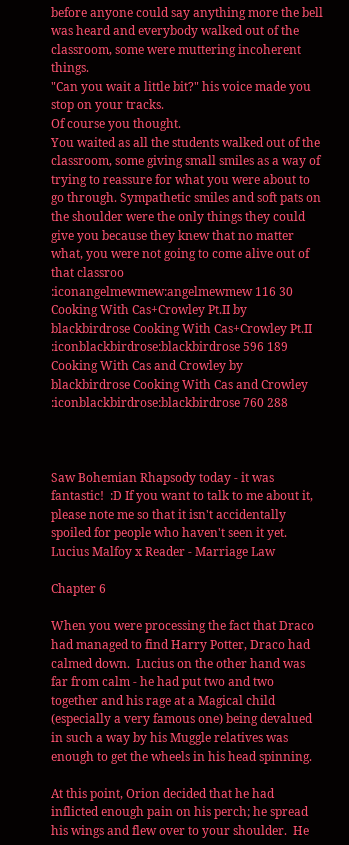before anyone could say anything more the bell was heard and everybody walked out of the classroom, some were muttering incoherent things.
"Can you wait a little bit?" his voice made you stop on your tracks.
Of course you thought.
You waited as all the students walked out of the classroom, some giving small smiles as a way of trying to reassure for what you were about to go through. Sympathetic smiles and soft pats on the shoulder were the only things they could give you because they knew that no matter what, you were not going to come alive out of that classroo
:iconangelmewmew:angelmewmew 116 30
Cooking With Cas+Crowley Pt.II by blackbirdrose Cooking With Cas+Crowley Pt.II :iconblackbirdrose:blackbirdrose 596 189 Cooking With Cas and Crowley by blackbirdrose Cooking With Cas and Crowley :iconblackbirdrose:blackbirdrose 760 288



Saw Bohemian Rhapsody today - it was fantastic!  :D If you want to talk to me about it, please note me so that it isn't accidentally spoiled for people who haven't seen it yet.
Lucius Malfoy x Reader - Marriage Law

Chapter 6

When you were processing the fact that Draco had managed to find Harry Potter, Draco had calmed down.  Lucius on the other hand was far from calm - he had put two and two together and his rage at a Magical child (especially a very famous one) being devalued in such a way by his Muggle relatives was enough to get the wheels in his head spinning.

At this point, Orion decided that he had inflicted enough pain on his perch; he spread his wings and flew over to your shoulder.  He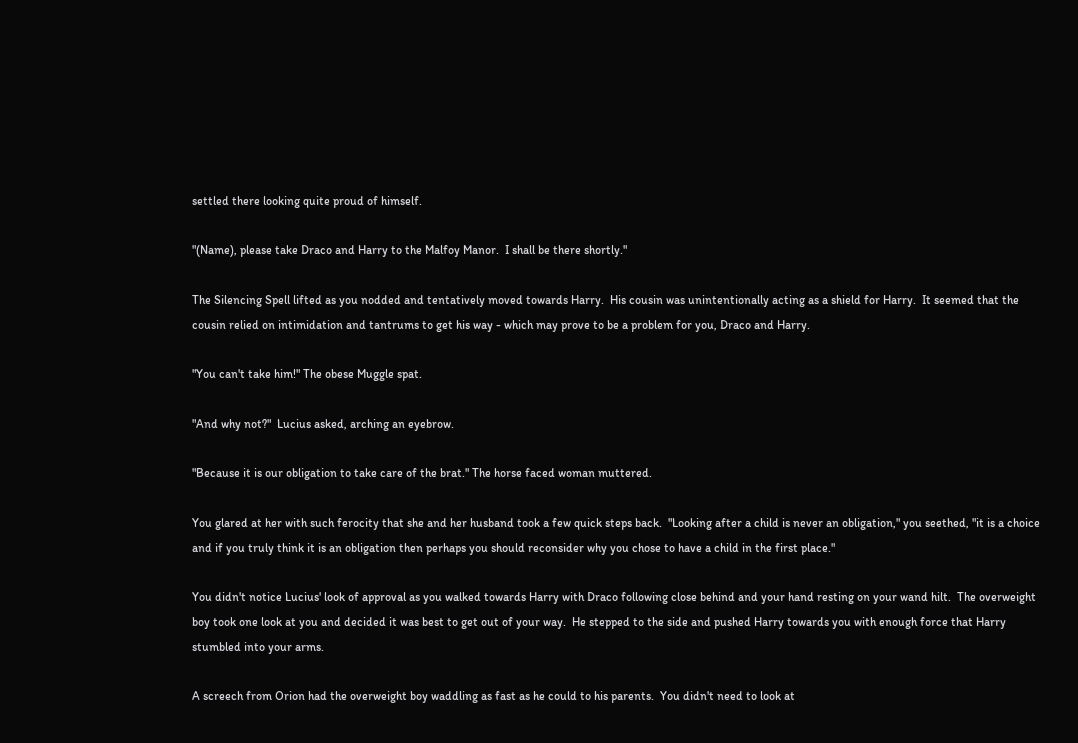settled there looking quite proud of himself.

"(Name), please take Draco and Harry to the Malfoy Manor.  I shall be there shortly."

The Silencing Spell lifted as you nodded and tentatively moved towards Harry.  His cousin was unintentionally acting as a shield for Harry.  It seemed that the cousin relied on intimidation and tantrums to get his way - which may prove to be a problem for you, Draco and Harry.

"You can't take him!" The obese Muggle spat.

"And why not?"  Lucius asked, arching an eyebrow.

"Because it is our obligation to take care of the brat." The horse faced woman muttered.

You glared at her with such ferocity that she and her husband took a few quick steps back.  "Looking after a child is never an obligation," you seethed, "it is a choice and if you truly think it is an obligation then perhaps you should reconsider why you chose to have a child in the first place."

You didn't notice Lucius' look of approval as you walked towards Harry with Draco following close behind and your hand resting on your wand hilt.  The overweight boy took one look at you and decided it was best to get out of your way.  He stepped to the side and pushed Harry towards you with enough force that Harry stumbled into your arms.

A screech from Orion had the overweight boy waddling as fast as he could to his parents.  You didn't need to look at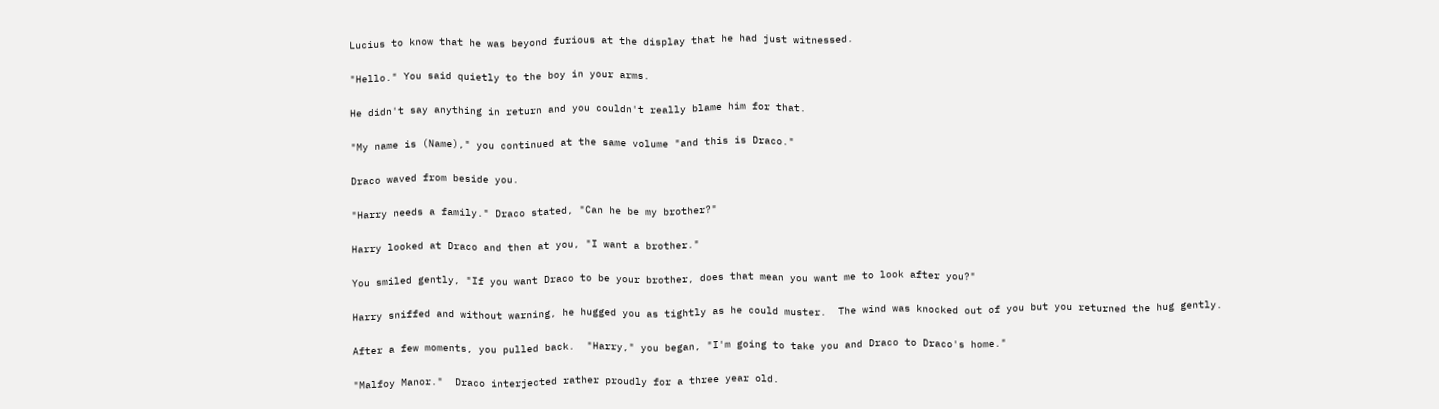Lucius to know that he was beyond furious at the display that he had just witnessed.

"Hello." You said quietly to the boy in your arms.

He didn't say anything in return and you couldn't really blame him for that.

"My name is (Name)," you continued at the same volume "and this is Draco."

Draco waved from beside you.

"Harry needs a family." Draco stated, "Can he be my brother?"

Harry looked at Draco and then at you, "I want a brother."

You smiled gently, "If you want Draco to be your brother, does that mean you want me to look after you?"

Harry sniffed and without warning, he hugged you as tightly as he could muster.  The wind was knocked out of you but you returned the hug gently.

After a few moments, you pulled back.  "Harry," you began, "I'm going to take you and Draco to Draco's home."

"Malfoy Manor."  Draco interjected rather proudly for a three year old.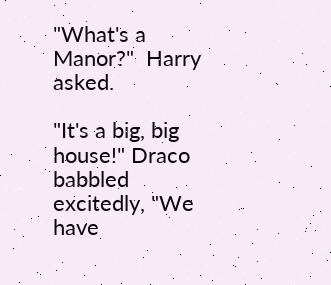"What's a Manor?"  Harry asked.

"It's a big, big house!" Draco babbled excitedly, "We have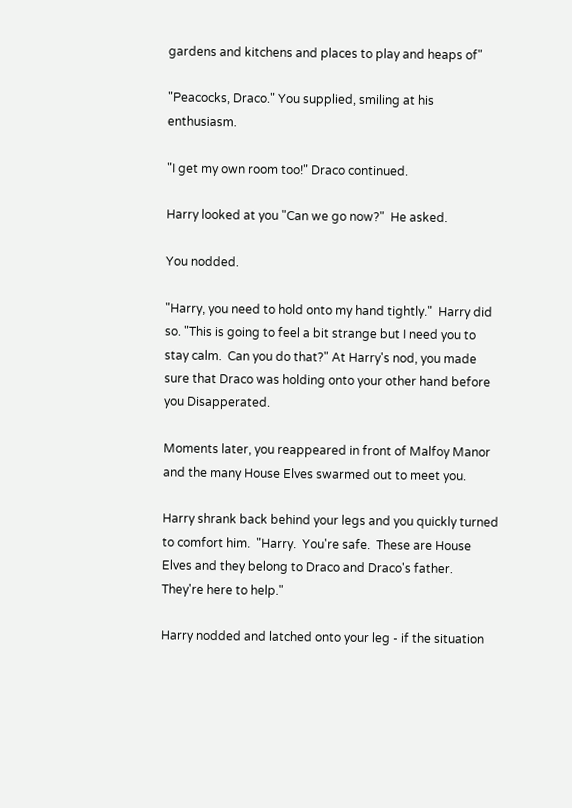gardens and kitchens and places to play and heaps of"

"Peacocks, Draco." You supplied, smiling at his enthusiasm.

"I get my own room too!" Draco continued.

Harry looked at you "Can we go now?"  He asked.

You nodded.

"Harry, you need to hold onto my hand tightly."  Harry did so. "This is going to feel a bit strange but I need you to stay calm.  Can you do that?" At Harry's nod, you made sure that Draco was holding onto your other hand before you Disapperated.

Moments later, you reappeared in front of Malfoy Manor and the many House Elves swarmed out to meet you.

Harry shrank back behind your legs and you quickly turned to comfort him.  "Harry.  You're safe.  These are House Elves and they belong to Draco and Draco's father.  They're here to help."

Harry nodded and latched onto your leg - if the situation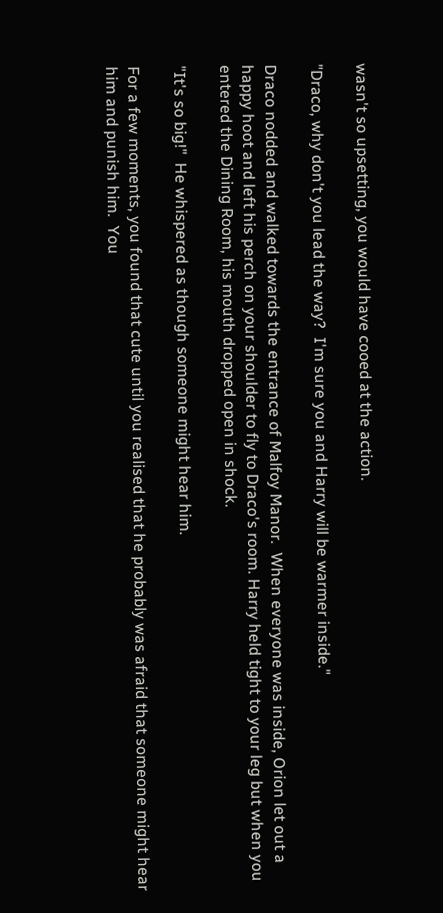wasn't so upsetting, you would have cooed at the action.

"Draco, why don't you lead the way?  I'm sure you and Harry will be warmer inside."

Draco nodded and walked towards the entrance of Malfoy Manor.  When everyone was inside, Orion let out a happy hoot and left his perch on your shoulder to fly to Draco's room. Harry held tight to your leg but when you entered the Dining Room, his mouth dropped open in shock.

"It's so big!"  He whispered as though someone might hear him.

For a few moments, you found that cute until you realised that he probably was afraid that someone might hear him and punish him.  You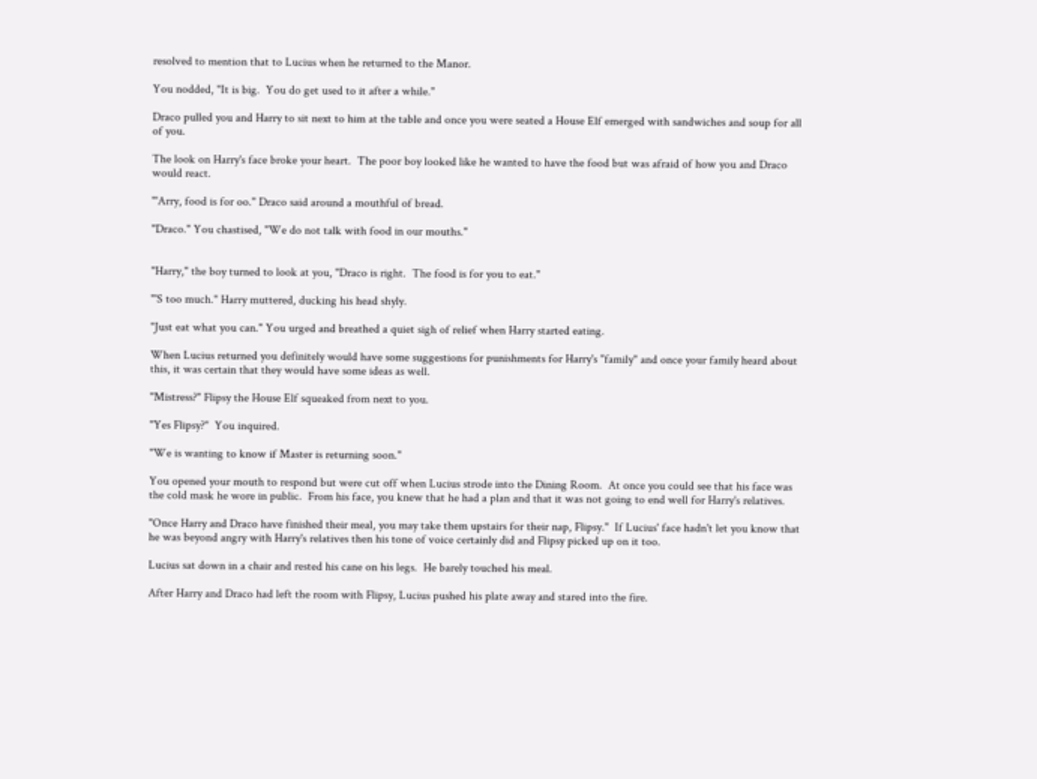resolved to mention that to Lucius when he returned to the Manor.

You nodded, "It is big.  You do get used to it after a while."

Draco pulled you and Harry to sit next to him at the table and once you were seated a House Elf emerged with sandwiches and soup for all of you.

The look on Harry's face broke your heart.  The poor boy looked like he wanted to have the food but was afraid of how you and Draco would react.

"'Arry, food is for oo." Draco said around a mouthful of bread.

"Draco." You chastised, "We do not talk with food in our mouths."


"Harry," the boy turned to look at you, "Draco is right.  The food is for you to eat."

"'S too much." Harry muttered, ducking his head shyly.

"Just eat what you can." You urged and breathed a quiet sigh of relief when Harry started eating.

When Lucius returned you definitely would have some suggestions for punishments for Harry's "family" and once your family heard about this, it was certain that they would have some ideas as well.

"Mistress?" Flipsy the House Elf squeaked from next to you.

"Yes Flipsy?"  You inquired.

"We is wanting to know if Master is returning soon."

You opened your mouth to respond but were cut off when Lucius strode into the Dining Room.  At once you could see that his face was the cold mask he wore in public.  From his face, you knew that he had a plan and that it was not going to end well for Harry's relatives.

"Once Harry and Draco have finished their meal, you may take them upstairs for their nap, Flipsy."  If Lucius' face hadn't let you know that he was beyond angry with Harry's relatives then his tone of voice certainly did and Flipsy picked up on it too.

Lucius sat down in a chair and rested his cane on his legs.  He barely touched his meal.

After Harry and Draco had left the room with Flipsy, Lucius pushed his plate away and stared into the fire.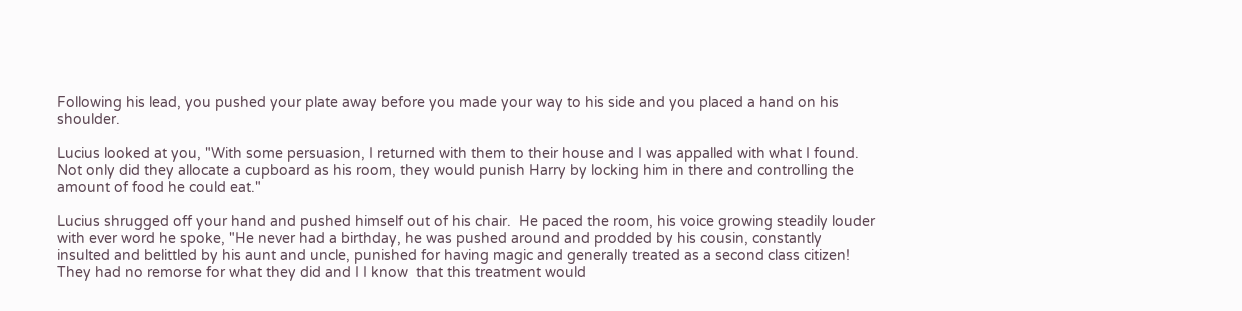Following his lead, you pushed your plate away before you made your way to his side and you placed a hand on his shoulder.

Lucius looked at you, "With some persuasion, I returned with them to their house and I was appalled with what I found.  Not only did they allocate a cupboard as his room, they would punish Harry by locking him in there and controlling the amount of food he could eat."

Lucius shrugged off your hand and pushed himself out of his chair.  He paced the room, his voice growing steadily louder with ever word he spoke, "He never had a birthday, he was pushed around and prodded by his cousin, constantly insulted and belittled by his aunt and uncle, punished for having magic and generally treated as a second class citizen!  They had no remorse for what they did and I I know  that this treatment would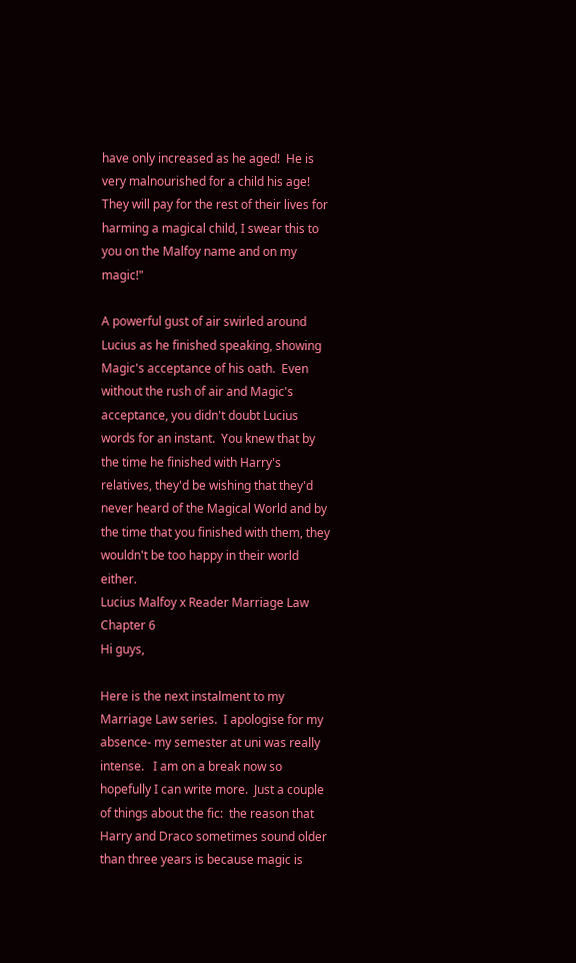have only increased as he aged!  He is very malnourished for a child his age!  They will pay for the rest of their lives for harming a magical child, I swear this to you on the Malfoy name and on my magic!"

A powerful gust of air swirled around Lucius as he finished speaking, showing Magic's acceptance of his oath.  Even without the rush of air and Magic's acceptance, you didn't doubt Lucius words for an instant.  You knew that by the time he finished with Harry's relatives, they'd be wishing that they'd never heard of the Magical World and by the time that you finished with them, they wouldn't be too happy in their world either.
Lucius Malfoy x Reader Marriage Law Chapter 6
Hi guys,

Here is the next instalment to my Marriage Law series.  I apologise for my absence- my semester at uni was really intense.   I am on a break now so hopefully I can write more.  Just a couple of things about the fic:  the reason that Harry and Draco sometimes sound older than three years is because magic is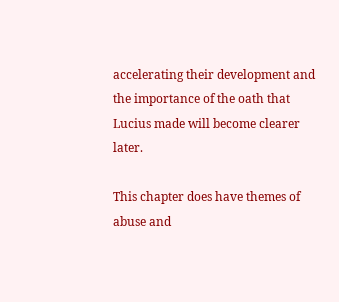accelerating their development and the importance of the oath that Lucius made will become clearer later.

This chapter does have themes of abuse and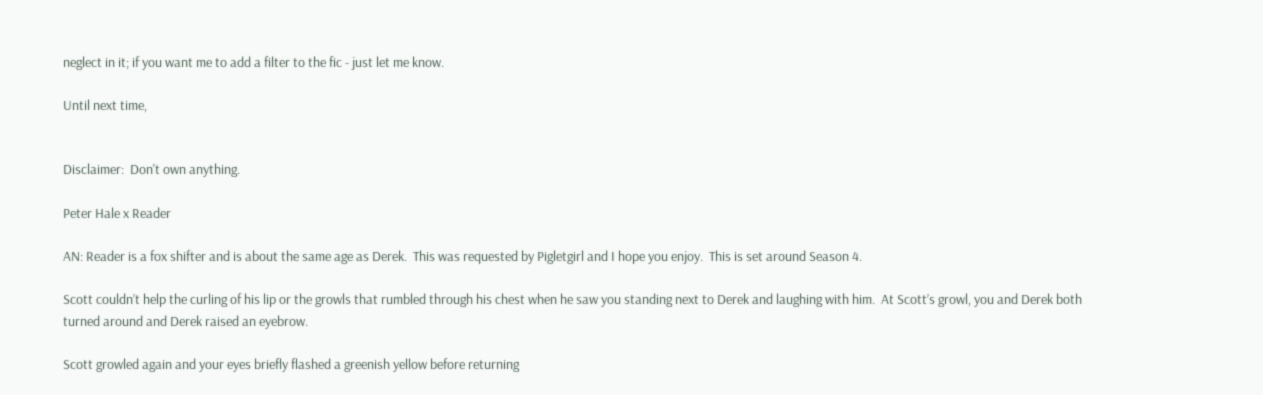neglect in it; if you want me to add a filter to the fic - just let me know.

Until next time,


Disclaimer:  Don't own anything.

Peter Hale x Reader

AN: Reader is a fox shifter and is about the same age as Derek.  This was requested by Pigletgirl and I hope you enjoy.  This is set around Season 4.

Scott couldn’t help the curling of his lip or the growls that rumbled through his chest when he saw you standing next to Derek and laughing with him.  At Scott’s growl, you and Derek both turned around and Derek raised an eyebrow.

Scott growled again and your eyes briefly flashed a greenish yellow before returning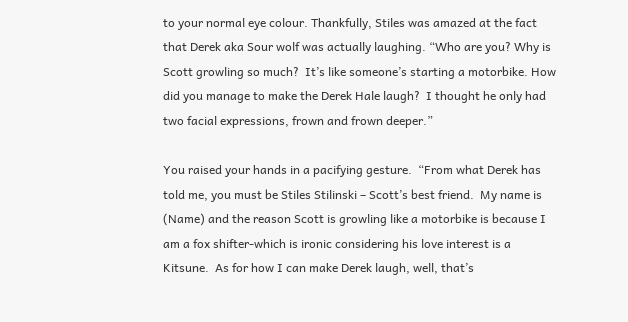to your normal eye colour. Thankfully, Stiles was amazed at the fact that Derek aka Sour wolf was actually laughing. “Who are you? Why is Scott growling so much?  It’s like someone’s starting a motorbike. How did you manage to make the Derek Hale laugh?  I thought he only had two facial expressions, frown and frown deeper.”

You raised your hands in a pacifying gesture.  “From what Derek has told me, you must be Stiles Stilinski – Scott’s best friend.  My name is (Name) and the reason Scott is growling like a motorbike is because I am a fox shifter-which is ironic considering his love interest is a Kitsune.  As for how I can make Derek laugh, well, that’s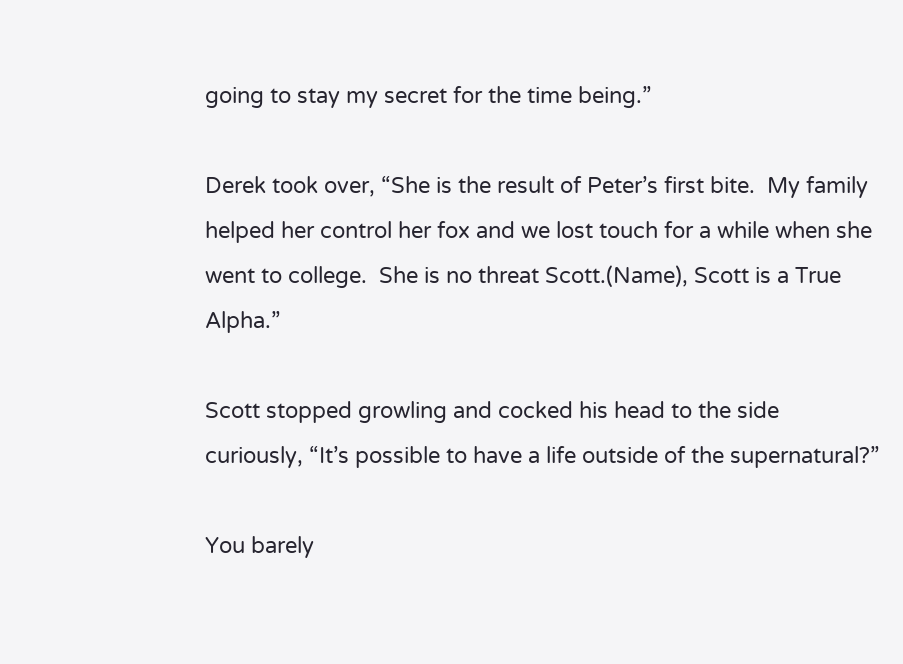going to stay my secret for the time being.”

Derek took over, “She is the result of Peter’s first bite.  My family helped her control her fox and we lost touch for a while when she went to college.  She is no threat Scott.(Name), Scott is a True Alpha.”

Scott stopped growling and cocked his head to the side curiously, “It’s possible to have a life outside of the supernatural?”

You barely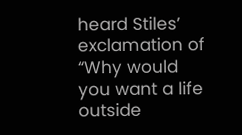heard Stiles’ exclamation of “Why would you want a life outside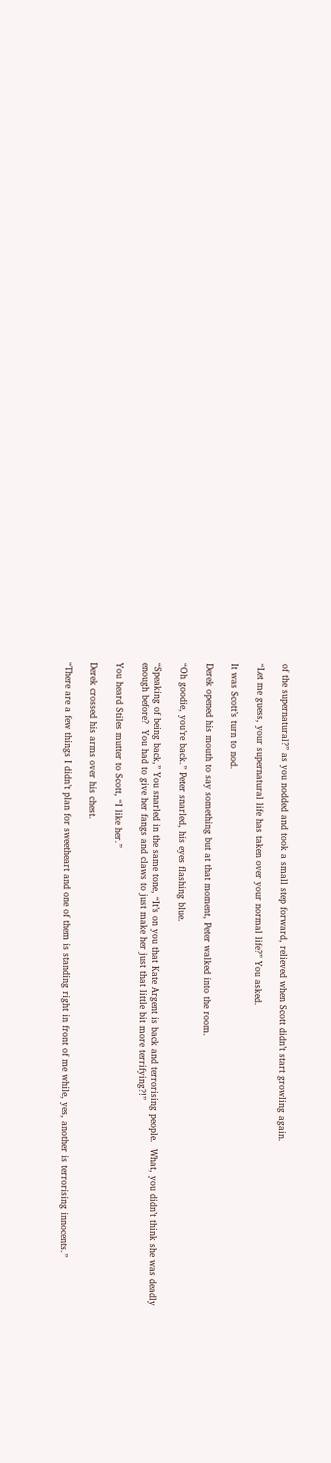of the supernatural?” as you nodded and took a small step forward, relieved when Scott didn’t start growling again.

“Let me guess, your supernatural life has taken over your normal life?” You asked.

It was Scott’s turn to nod.

Derek opened his mouth to say something but at that moment, Peter walked into the room.

“Oh goodie, you’re back.” Peter snarled, his eyes flashing blue.

“Speaking of being back,” You snarled in the same tone, “It’s on you that Kate Argent is back and terrorising people.  What, you didn’t think she was deadly enough before?  You had to give her fangs and claws to just make her just that little bit more terrifying?!”

You heard Stiles mutter to Scott, “I like her.”

Derek crossed his arms over his chest.

“There are a few things I didn’t plan for sweetheart and one of them is standing right in front of me while, yes, another is terrorising innocents.”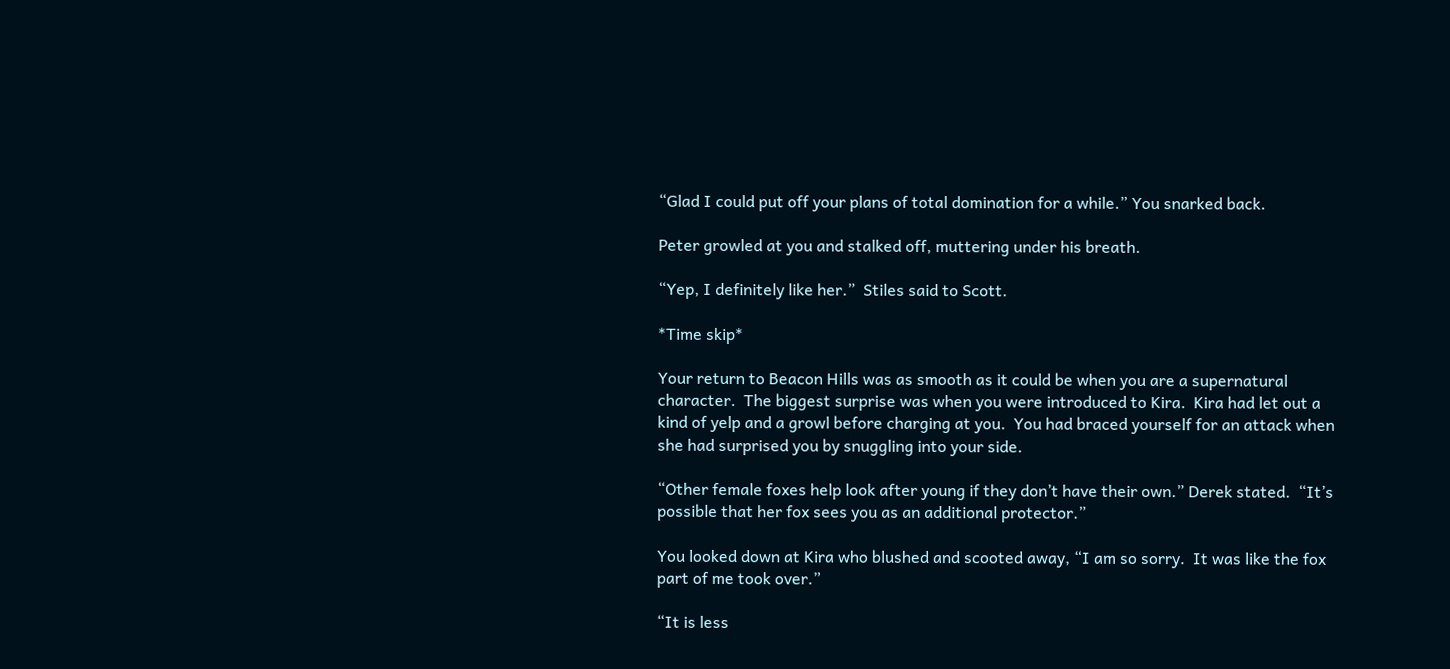“Glad I could put off your plans of total domination for a while.” You snarked back.

Peter growled at you and stalked off, muttering under his breath.

“Yep, I definitely like her.”  Stiles said to Scott.

*Time skip*

Your return to Beacon Hills was as smooth as it could be when you are a supernatural character.  The biggest surprise was when you were introduced to Kira.  Kira had let out a kind of yelp and a growl before charging at you.  You had braced yourself for an attack when she had surprised you by snuggling into your side.

“Other female foxes help look after young if they don’t have their own.” Derek stated.  “It’s possible that her fox sees you as an additional protector.”

You looked down at Kira who blushed and scooted away, “I am so sorry.  It was like the fox part of me took over.”

“It is less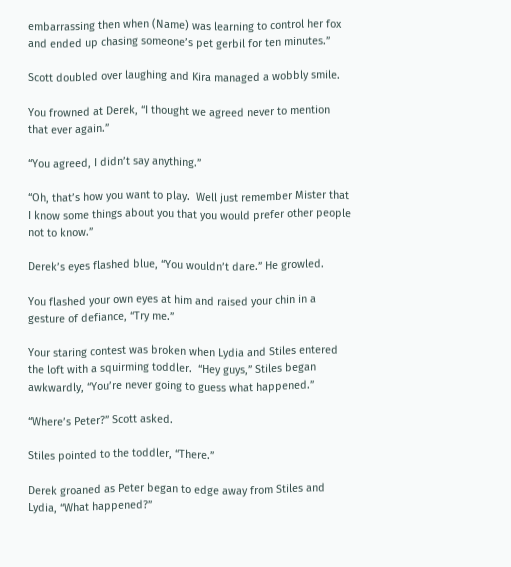embarrassing then when (Name) was learning to control her fox and ended up chasing someone’s pet gerbil for ten minutes.”

Scott doubled over laughing and Kira managed a wobbly smile.

You frowned at Derek, “I thought we agreed never to mention that ever again.”

“You agreed, I didn’t say anything.”

“Oh, that’s how you want to play.  Well just remember Mister that I know some things about you that you would prefer other people not to know.”

Derek’s eyes flashed blue, “You wouldn’t dare.” He growled.

You flashed your own eyes at him and raised your chin in a gesture of defiance, “Try me.”

Your staring contest was broken when Lydia and Stiles entered the loft with a squirming toddler.  “Hey guys,” Stiles began awkwardly, “You’re never going to guess what happened.”

“Where’s Peter?” Scott asked.

Stiles pointed to the toddler, “There.”

Derek groaned as Peter began to edge away from Stiles and Lydia, “What happened?”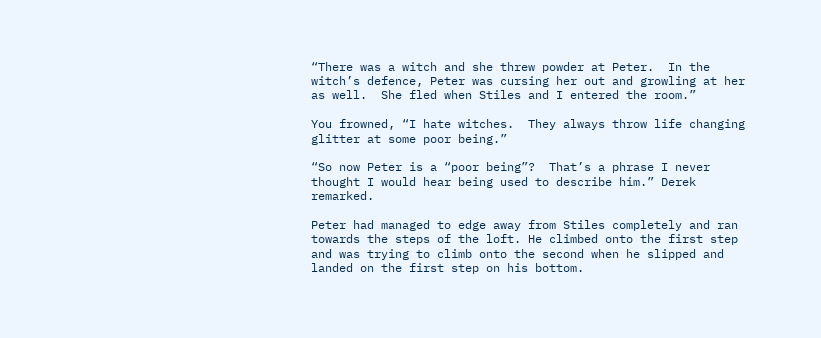“There was a witch and she threw powder at Peter.  In the witch’s defence, Peter was cursing her out and growling at her as well.  She fled when Stiles and I entered the room.”

You frowned, “I hate witches.  They always throw life changing glitter at some poor being.”

“So now Peter is a “poor being”?  That’s a phrase I never thought I would hear being used to describe him.” Derek remarked.

Peter had managed to edge away from Stiles completely and ran towards the steps of the loft. He climbed onto the first step and was trying to climb onto the second when he slipped and landed on the first step on his bottom.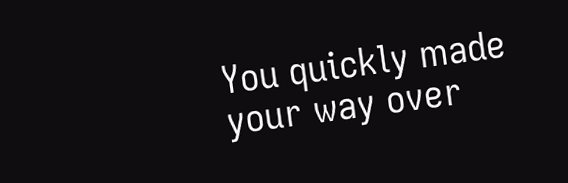You quickly made your way over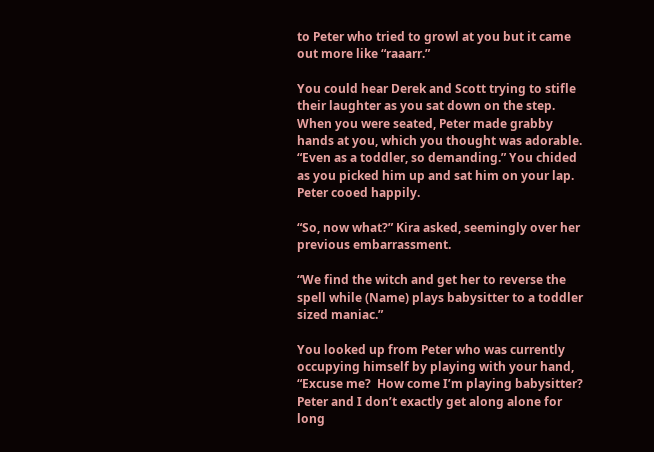to Peter who tried to growl at you but it came out more like “raaarr.”

You could hear Derek and Scott trying to stifle their laughter as you sat down on the step.  When you were seated, Peter made grabby hands at you, which you thought was adorable.  “Even as a toddler, so demanding.” You chided as you picked him up and sat him on your lap.  Peter cooed happily.

“So, now what?” Kira asked, seemingly over her previous embarrassment.

“We find the witch and get her to reverse the spell while (Name) plays babysitter to a toddler sized maniac.”

You looked up from Peter who was currently occupying himself by playing with your hand, “Excuse me?  How come I’m playing babysitter? Peter and I don’t exactly get along alone for long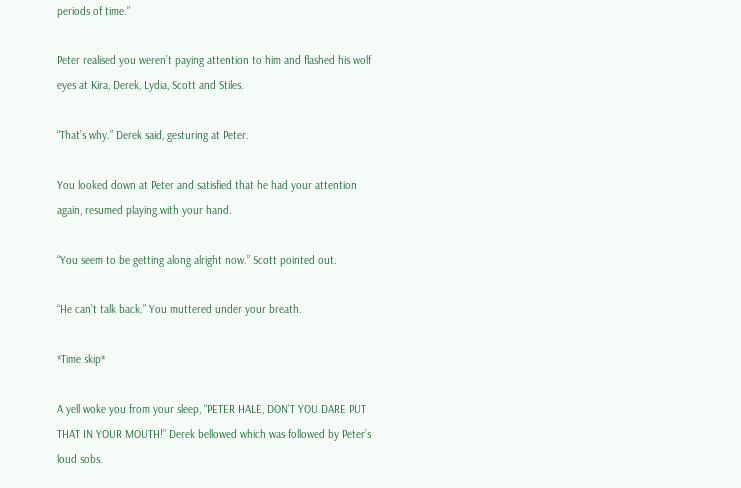periods of time.”

Peter realised you weren’t paying attention to him and flashed his wolf eyes at Kira, Derek, Lydia, Scott and Stiles.

“That’s why.” Derek said, gesturing at Peter.

You looked down at Peter and satisfied that he had your attention again, resumed playing with your hand.

“You seem to be getting along alright now.” Scott pointed out.

“He can’t talk back.” You muttered under your breath.

*Time skip*

A yell woke you from your sleep, “PETER HALE, DON’T YOU DARE PUT THAT IN YOUR MOUTH!” Derek bellowed which was followed by Peter’s loud sobs.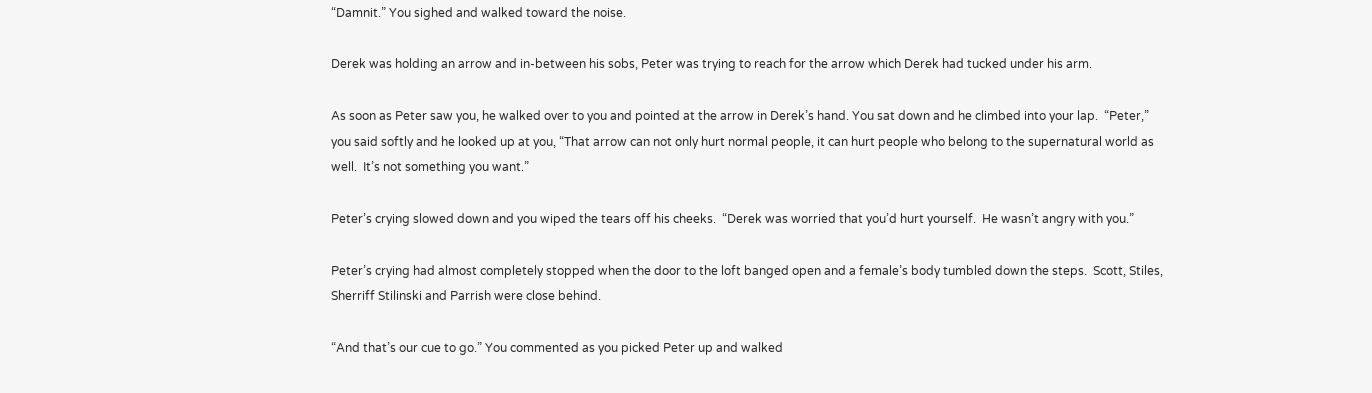“Damnit.” You sighed and walked toward the noise.

Derek was holding an arrow and in-between his sobs, Peter was trying to reach for the arrow which Derek had tucked under his arm.

As soon as Peter saw you, he walked over to you and pointed at the arrow in Derek’s hand. You sat down and he climbed into your lap.  “Peter,” you said softly and he looked up at you, “That arrow can not only hurt normal people, it can hurt people who belong to the supernatural world as well.  It’s not something you want.”

Peter’s crying slowed down and you wiped the tears off his cheeks.  “Derek was worried that you’d hurt yourself.  He wasn’t angry with you.”

Peter’s crying had almost completely stopped when the door to the loft banged open and a female’s body tumbled down the steps.  Scott, Stiles, Sherriff Stilinski and Parrish were close behind.

“And that’s our cue to go.” You commented as you picked Peter up and walked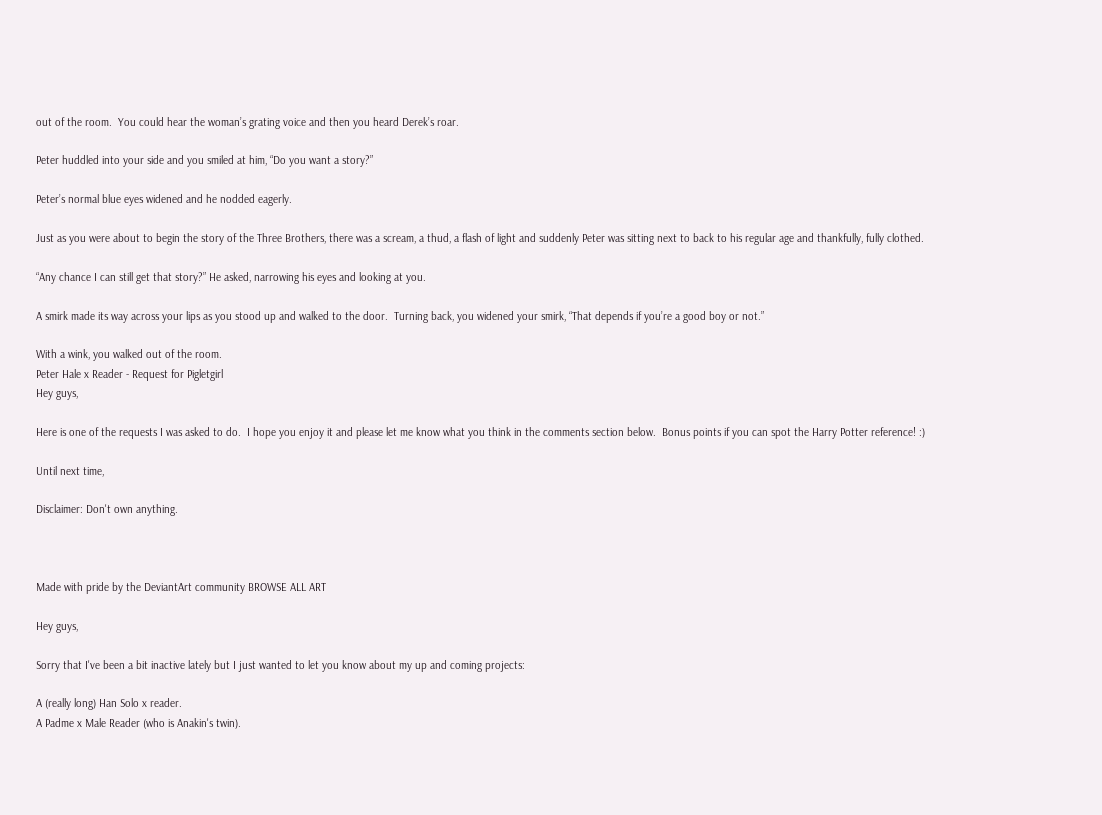out of the room.  You could hear the woman’s grating voice and then you heard Derek’s roar.

Peter huddled into your side and you smiled at him, “Do you want a story?”

Peter’s normal blue eyes widened and he nodded eagerly.

Just as you were about to begin the story of the Three Brothers, there was a scream, a thud, a flash of light and suddenly Peter was sitting next to back to his regular age and thankfully, fully clothed.

“Any chance I can still get that story?” He asked, narrowing his eyes and looking at you.

A smirk made its way across your lips as you stood up and walked to the door.  Turning back, you widened your smirk, “That depends if you’re a good boy or not.”

With a wink, you walked out of the room.
Peter Hale x Reader - Request for Pigletgirl
Hey guys,

Here is one of the requests I was asked to do.  I hope you enjoy it and please let me know what you think in the comments section below.  Bonus points if you can spot the Harry Potter reference! :)

Until next time,

Disclaimer: Don't own anything.



Made with pride by the DeviantArt community BROWSE ALL ART

Hey guys,

Sorry that I've been a bit inactive lately but I just wanted to let you know about my up and coming projects:

A (really long) Han Solo x reader.
A Padme x Male Reader (who is Anakin's twin).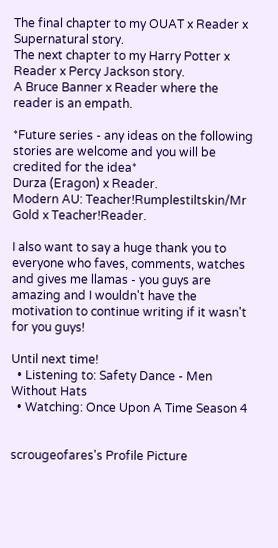The final chapter to my OUAT x Reader x Supernatural story.
The next chapter to my Harry Potter x Reader x Percy Jackson story.
A Bruce Banner x Reader where the reader is an empath.

*Future series - any ideas on the following stories are welcome and you will be credited for the idea*
Durza (Eragon) x Reader.
Modern AU: Teacher!Rumplestiltskin/Mr Gold x Teacher!Reader.

I also want to say a huge thank you to everyone who faves, comments, watches and gives me llamas - you guys are amazing and I wouldn't have the motivation to continue writing if it wasn't for you guys!

Until next time!
  • Listening to: Safety Dance - Men Without Hats
  • Watching: Once Upon A Time Season 4


scrougeofares's Profile Picture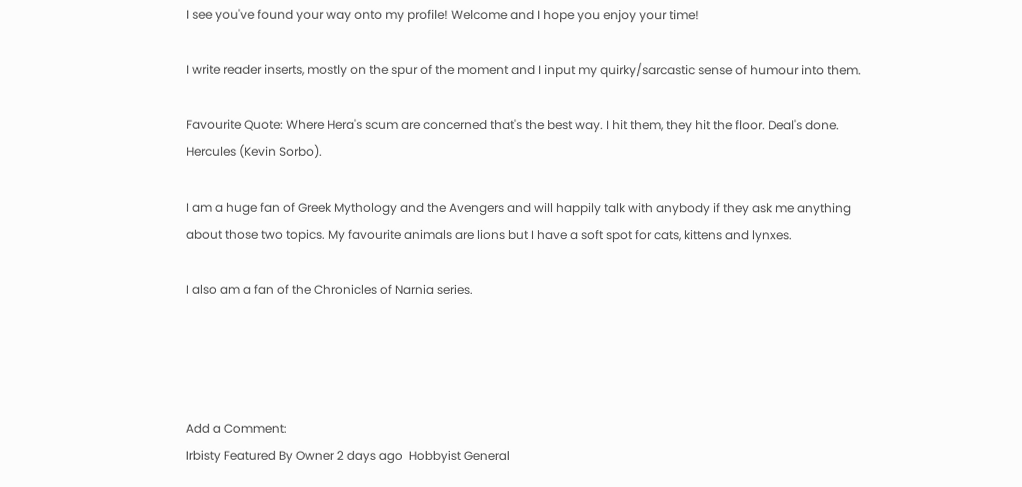I see you've found your way onto my profile! Welcome and I hope you enjoy your time!

I write reader inserts, mostly on the spur of the moment and I input my quirky/sarcastic sense of humour into them.

Favourite Quote: Where Hera's scum are concerned that's the best way. I hit them, they hit the floor. Deal's done. Hercules (Kevin Sorbo).

I am a huge fan of Greek Mythology and the Avengers and will happily talk with anybody if they ask me anything about those two topics. My favourite animals are lions but I have a soft spot for cats, kittens and lynxes.

I also am a fan of the Chronicles of Narnia series.




Add a Comment:
Irbisty Featured By Owner 2 days ago  Hobbyist General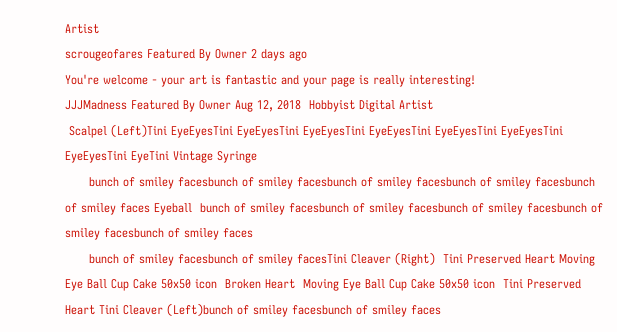Artist
scrougeofares Featured By Owner 2 days ago
You're welcome - your art is fantastic and your page is really interesting!
JJJMadness Featured By Owner Aug 12, 2018  Hobbyist Digital Artist
 Scalpel (Left)Tini EyeEyesTini EyeEyesTini EyeEyesTini EyeEyesTini EyeEyesTini EyeEyesTini EyeEyesTini EyeTini Vintage Syringe
      bunch of smiley facesbunch of smiley facesbunch of smiley facesbunch of smiley facesbunch of smiley faces Eyeball  bunch of smiley facesbunch of smiley facesbunch of smiley facesbunch of smiley facesbunch of smiley faces
      bunch of smiley facesbunch of smiley facesTini Cleaver (Right)  Tini Preserved Heart Moving Eye Ball Cup Cake 50x50 icon  Broken Heart  Moving Eye Ball Cup Cake 50x50 icon  Tini Preserved Heart Tini Cleaver (Left)bunch of smiley facesbunch of smiley faces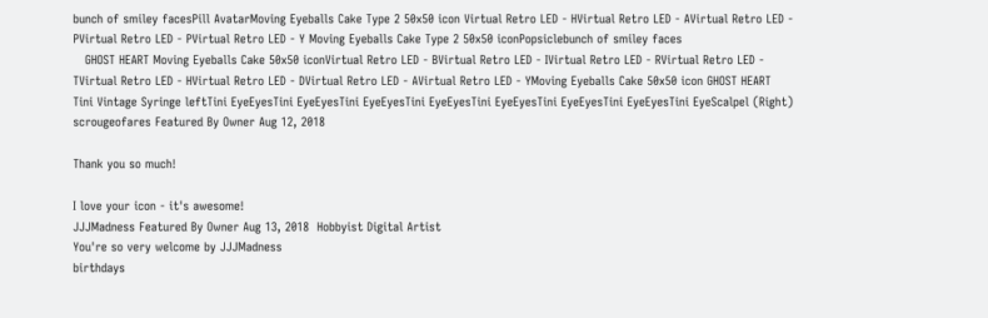bunch of smiley facesPill AvatarMoving Eyeballs Cake Type 2 50x50 icon Virtual Retro LED - HVirtual Retro LED - AVirtual Retro LED - PVirtual Retro LED - PVirtual Retro LED - Y Moving Eyeballs Cake Type 2 50x50 iconPopsiclebunch of smiley faces
   GHOST HEART Moving Eyeballs Cake 50x50 iconVirtual Retro LED - BVirtual Retro LED - IVirtual Retro LED - RVirtual Retro LED - TVirtual Retro LED - HVirtual Retro LED - DVirtual Retro LED - AVirtual Retro LED - YMoving Eyeballs Cake 50x50 icon GHOST HEART
Tini Vintage Syringe leftTini EyeEyesTini EyeEyesTini EyeEyesTini EyeEyesTini EyeEyesTini EyeEyesTini EyeEyesTini EyeScalpel (Right)
scrougeofares Featured By Owner Aug 12, 2018

Thank you so much!

I love your icon - it's awesome!
JJJMadness Featured By Owner Aug 13, 2018  Hobbyist Digital Artist
You're so very welcome by JJJMadness
birthdays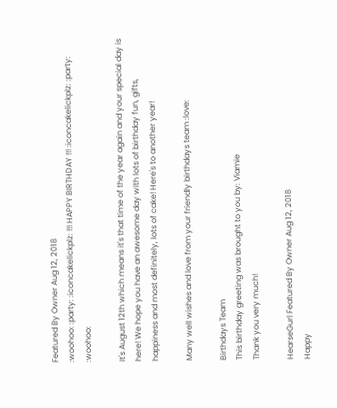Featured By Owner Aug 12, 2018
:woohoo: :party: :iconcakelickplz: !!! HAPPY BIRTHDAY !!! :iconcakelickplz: :party: :woohoo:

It's August 12th which means it's that time of the year again and your special day is here! We hope you have an awesome day with lots of birthday fun, gifts, happiness and most definitely, lots of cake! Here's to another year!

Many well wishes and love from your friendly birthdays team :love:

Birthdays Team
This birthday greeting was brought to you by: Viamie
Thank you very much!

HearseGurl Featured By Owner Aug 12, 2018
Happy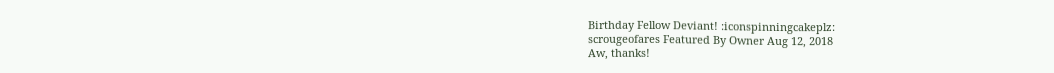Birthday Fellow Deviant! :iconspinningcakeplz:
scrougeofares Featured By Owner Aug 12, 2018
Aw, thanks!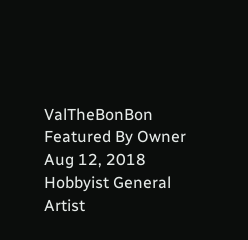ValTheBonBon Featured By Owner Aug 12, 2018  Hobbyist General Artist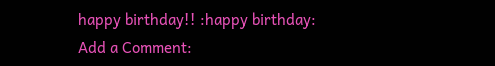happy birthday!! :happy birthday:
Add a Comment: